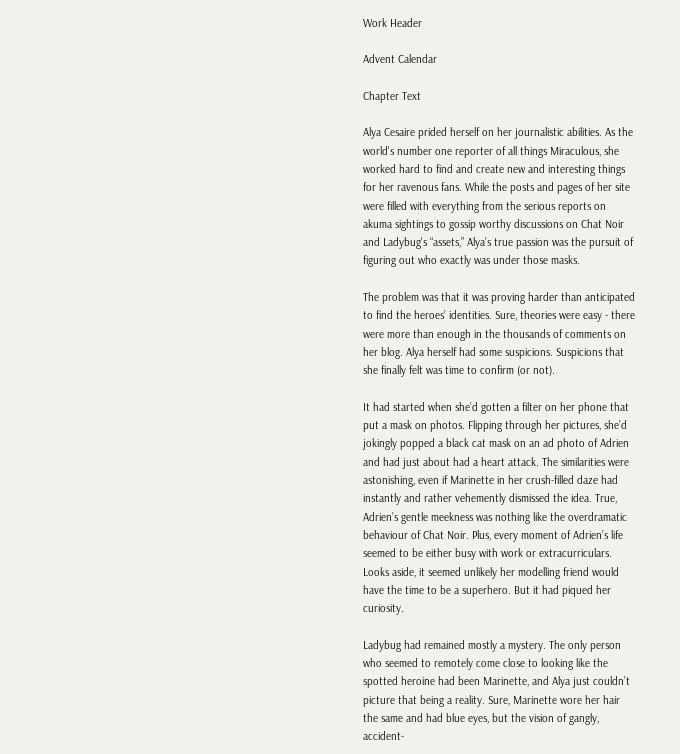Work Header

Advent Calendar

Chapter Text

Alya Cesaire prided herself on her journalistic abilities. As the world's number one reporter of all things Miraculous, she worked hard to find and create new and interesting things for her ravenous fans. While the posts and pages of her site were filled with everything from the serious reports on akuma sightings to gossip worthy discussions on Chat Noir and Ladybug's “assets,” Alya’s true passion was the pursuit of figuring out who exactly was under those masks.

The problem was that it was proving harder than anticipated to find the heroes’ identities. Sure, theories were easy - there were more than enough in the thousands of comments on her blog. Alya herself had some suspicions. Suspicions that she finally felt was time to confirm (or not).

It had started when she’d gotten a filter on her phone that put a mask on photos. Flipping through her pictures, she’d jokingly popped a black cat mask on an ad photo of Adrien and had just about had a heart attack. The similarities were astonishing, even if Marinette in her crush-filled daze had instantly and rather vehemently dismissed the idea. True, Adrien’s gentle meekness was nothing like the overdramatic behaviour of Chat Noir. Plus, every moment of Adrien’s life seemed to be either busy with work or extracurriculars. Looks aside, it seemed unlikely her modelling friend would have the time to be a superhero. But it had piqued her curiosity.

Ladybug had remained mostly a mystery. The only person who seemed to remotely come close to looking like the spotted heroine had been Marinette, and Alya just couldn’t picture that being a reality. Sure, Marinette wore her hair the same and had blue eyes, but the vision of gangly, accident-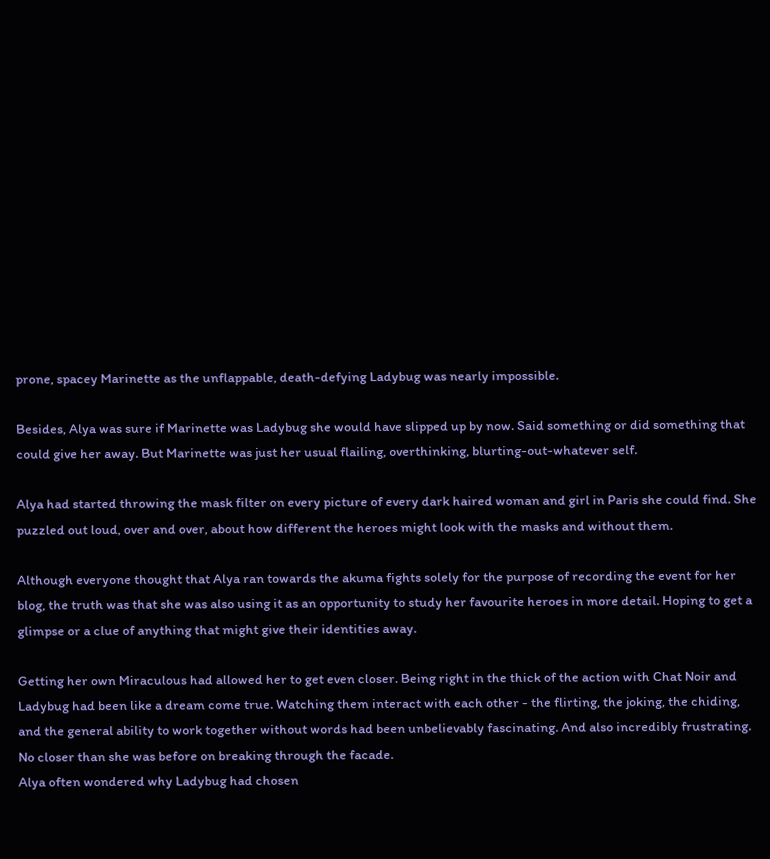prone, spacey Marinette as the unflappable, death-defying Ladybug was nearly impossible.

Besides, Alya was sure if Marinette was Ladybug she would have slipped up by now. Said something or did something that could give her away. But Marinette was just her usual flailing, overthinking, blurting-out-whatever self.

Alya had started throwing the mask filter on every picture of every dark haired woman and girl in Paris she could find. She puzzled out loud, over and over, about how different the heroes might look with the masks and without them.

Although everyone thought that Alya ran towards the akuma fights solely for the purpose of recording the event for her blog, the truth was that she was also using it as an opportunity to study her favourite heroes in more detail. Hoping to get a glimpse or a clue of anything that might give their identities away.

Getting her own Miraculous had allowed her to get even closer. Being right in the thick of the action with Chat Noir and Ladybug had been like a dream come true. Watching them interact with each other - the flirting, the joking, the chiding, and the general ability to work together without words had been unbelievably fascinating. And also incredibly frustrating. No closer than she was before on breaking through the facade.
Alya often wondered why Ladybug had chosen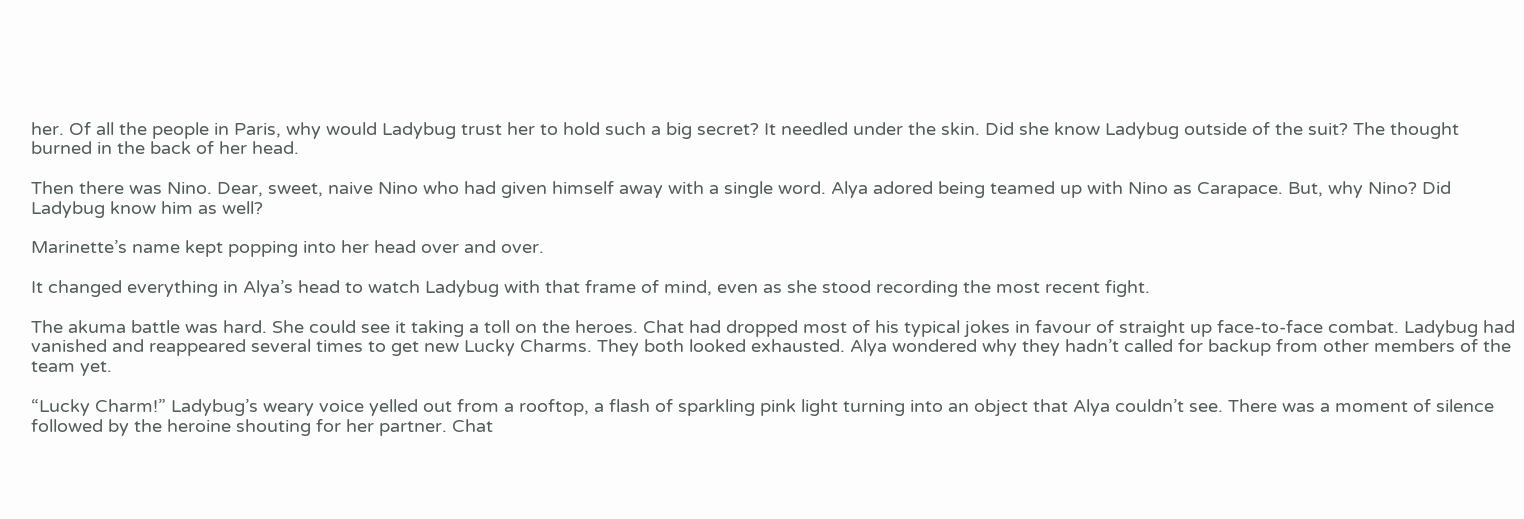her. Of all the people in Paris, why would Ladybug trust her to hold such a big secret? It needled under the skin. Did she know Ladybug outside of the suit? The thought burned in the back of her head.

Then there was Nino. Dear, sweet, naive Nino who had given himself away with a single word. Alya adored being teamed up with Nino as Carapace. But, why Nino? Did Ladybug know him as well?

Marinette’s name kept popping into her head over and over.

It changed everything in Alya’s head to watch Ladybug with that frame of mind, even as she stood recording the most recent fight.

The akuma battle was hard. She could see it taking a toll on the heroes. Chat had dropped most of his typical jokes in favour of straight up face-to-face combat. Ladybug had vanished and reappeared several times to get new Lucky Charms. They both looked exhausted. Alya wondered why they hadn’t called for backup from other members of the team yet.

“Lucky Charm!” Ladybug’s weary voice yelled out from a rooftop, a flash of sparkling pink light turning into an object that Alya couldn’t see. There was a moment of silence followed by the heroine shouting for her partner. Chat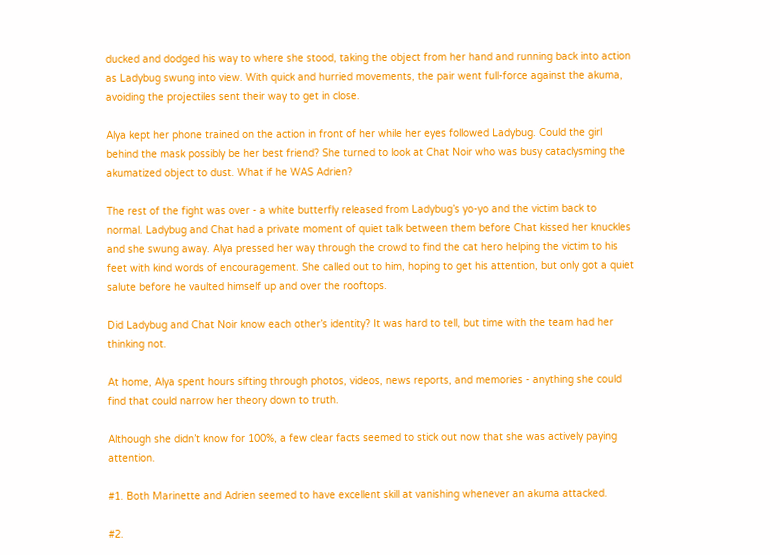ducked and dodged his way to where she stood, taking the object from her hand and running back into action as Ladybug swung into view. With quick and hurried movements, the pair went full-force against the akuma, avoiding the projectiles sent their way to get in close.

Alya kept her phone trained on the action in front of her while her eyes followed Ladybug. Could the girl behind the mask possibly be her best friend? She turned to look at Chat Noir who was busy cataclysming the akumatized object to dust. What if he WAS Adrien?

The rest of the fight was over - a white butterfly released from Ladybug’s yo-yo and the victim back to normal. Ladybug and Chat had a private moment of quiet talk between them before Chat kissed her knuckles and she swung away. Alya pressed her way through the crowd to find the cat hero helping the victim to his feet with kind words of encouragement. She called out to him, hoping to get his attention, but only got a quiet salute before he vaulted himself up and over the rooftops.

Did Ladybug and Chat Noir know each other’s identity? It was hard to tell, but time with the team had her thinking not.

At home, Alya spent hours sifting through photos, videos, news reports, and memories - anything she could find that could narrow her theory down to truth.

Although she didn’t know for 100%, a few clear facts seemed to stick out now that she was actively paying attention.

#1. Both Marinette and Adrien seemed to have excellent skill at vanishing whenever an akuma attacked.

#2.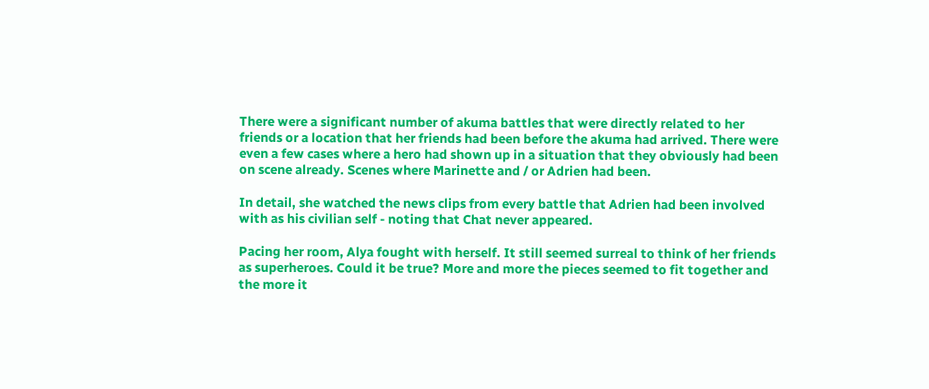There were a significant number of akuma battles that were directly related to her friends or a location that her friends had been before the akuma had arrived. There were even a few cases where a hero had shown up in a situation that they obviously had been on scene already. Scenes where Marinette and / or Adrien had been.

In detail, she watched the news clips from every battle that Adrien had been involved with as his civilian self - noting that Chat never appeared.

Pacing her room, Alya fought with herself. It still seemed surreal to think of her friends as superheroes. Could it be true? More and more the pieces seemed to fit together and the more it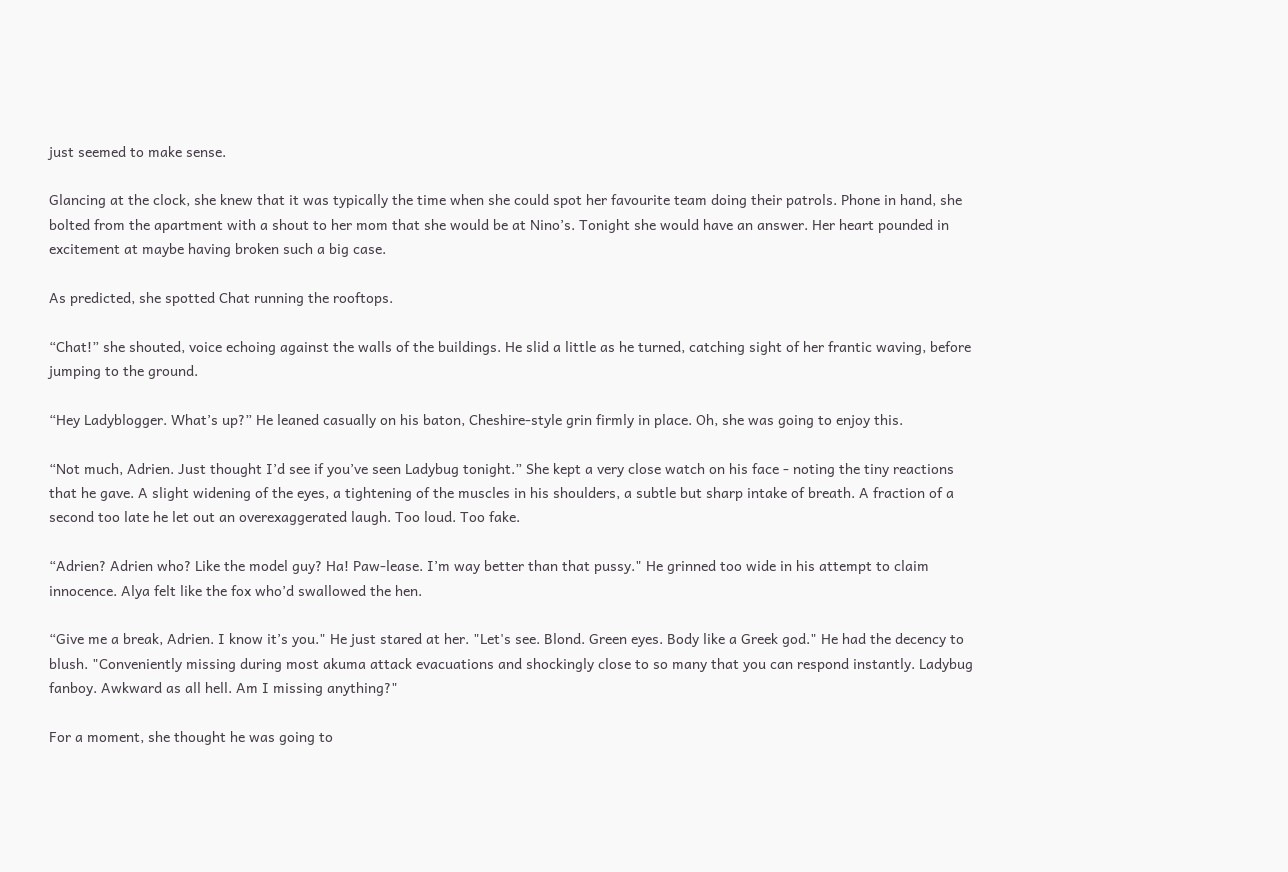just seemed to make sense.

Glancing at the clock, she knew that it was typically the time when she could spot her favourite team doing their patrols. Phone in hand, she bolted from the apartment with a shout to her mom that she would be at Nino’s. Tonight she would have an answer. Her heart pounded in excitement at maybe having broken such a big case.

As predicted, she spotted Chat running the rooftops.

“Chat!” she shouted, voice echoing against the walls of the buildings. He slid a little as he turned, catching sight of her frantic waving, before jumping to the ground.

“Hey Ladyblogger. What’s up?” He leaned casually on his baton, Cheshire-style grin firmly in place. Oh, she was going to enjoy this.

“Not much, Adrien. Just thought I’d see if you’ve seen Ladybug tonight.” She kept a very close watch on his face - noting the tiny reactions that he gave. A slight widening of the eyes, a tightening of the muscles in his shoulders, a subtle but sharp intake of breath. A fraction of a second too late he let out an overexaggerated laugh. Too loud. Too fake.

“Adrien? Adrien who? Like the model guy? Ha! Paw-lease. I’m way better than that pussy." He grinned too wide in his attempt to claim innocence. Alya felt like the fox who’d swallowed the hen.

“Give me a break, Adrien. I know it’s you." He just stared at her. "Let's see. Blond. Green eyes. Body like a Greek god." He had the decency to blush. "Conveniently missing during most akuma attack evacuations and shockingly close to so many that you can respond instantly. Ladybug fanboy. Awkward as all hell. Am I missing anything?"

For a moment, she thought he was going to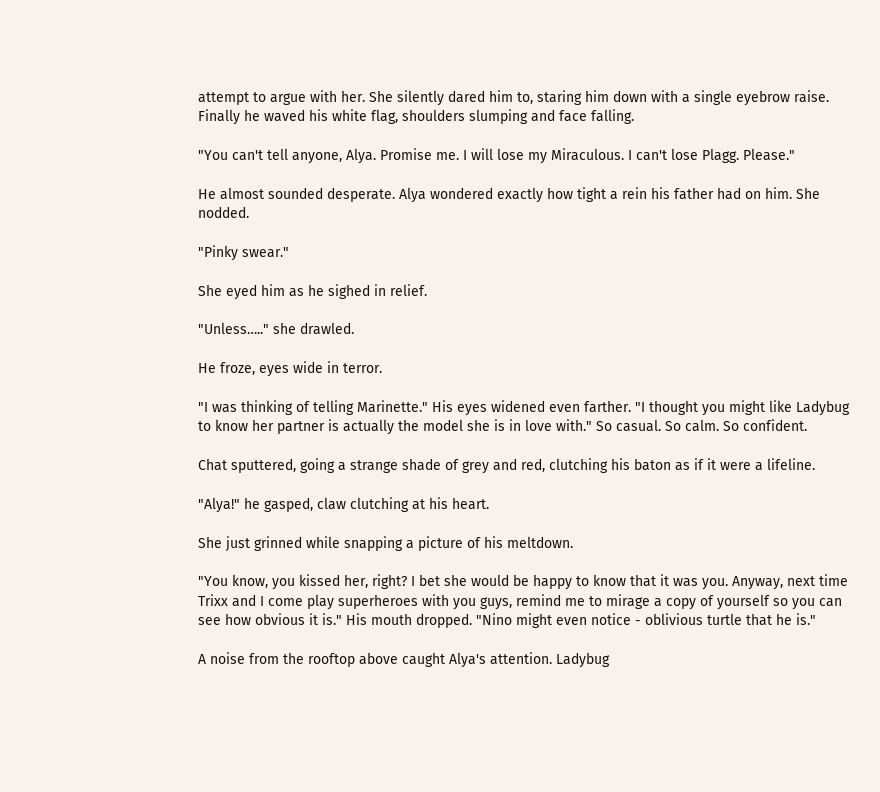attempt to argue with her. She silently dared him to, staring him down with a single eyebrow raise. Finally he waved his white flag, shoulders slumping and face falling.

"You can't tell anyone, Alya. Promise me. I will lose my Miraculous. I can't lose Plagg. Please."

He almost sounded desperate. Alya wondered exactly how tight a rein his father had on him. She nodded.

"Pinky swear."

She eyed him as he sighed in relief.

"Unless….." she drawled.

He froze, eyes wide in terror.

"I was thinking of telling Marinette." His eyes widened even farther. "I thought you might like Ladybug to know her partner is actually the model she is in love with." So casual. So calm. So confident.

Chat sputtered, going a strange shade of grey and red, clutching his baton as if it were a lifeline.

"Alya!" he gasped, claw clutching at his heart.

She just grinned while snapping a picture of his meltdown.

"You know, you kissed her, right? I bet she would be happy to know that it was you. Anyway, next time Trixx and I come play superheroes with you guys, remind me to mirage a copy of yourself so you can see how obvious it is." His mouth dropped. "Nino might even notice - oblivious turtle that he is."

A noise from the rooftop above caught Alya's attention. Ladybug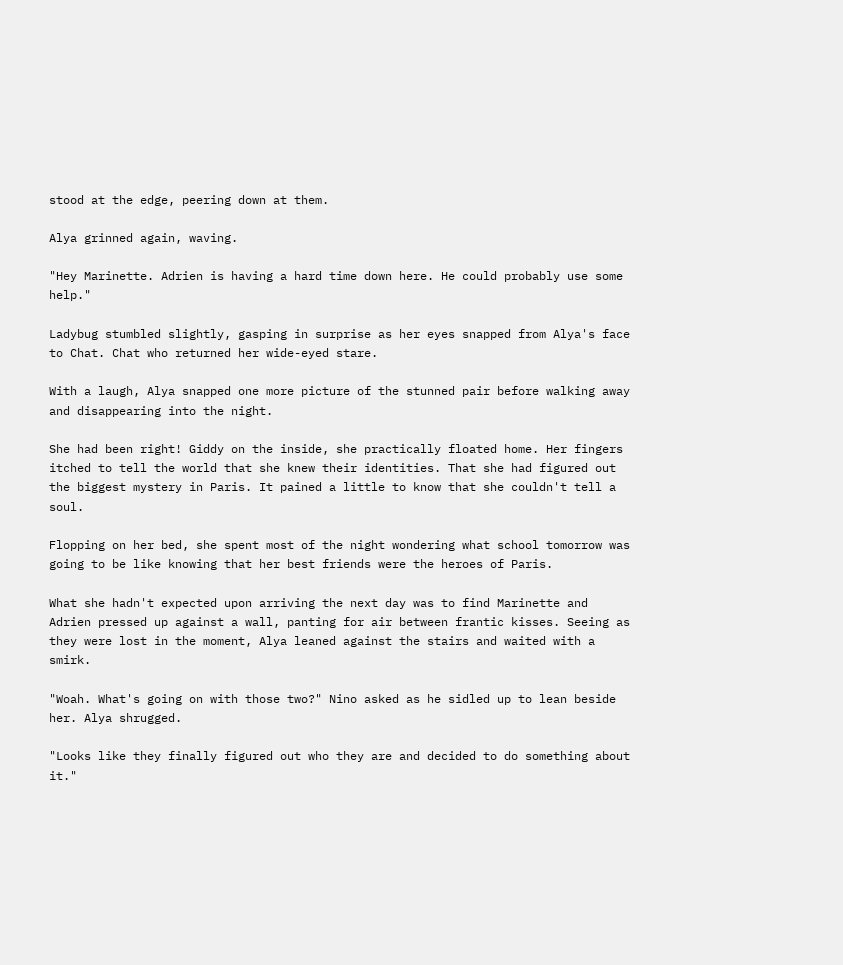stood at the edge, peering down at them.

Alya grinned again, waving.

"Hey Marinette. Adrien is having a hard time down here. He could probably use some help."

Ladybug stumbled slightly, gasping in surprise as her eyes snapped from Alya's face to Chat. Chat who returned her wide-eyed stare.

With a laugh, Alya snapped one more picture of the stunned pair before walking away and disappearing into the night.

She had been right! Giddy on the inside, she practically floated home. Her fingers itched to tell the world that she knew their identities. That she had figured out the biggest mystery in Paris. It pained a little to know that she couldn't tell a soul.

Flopping on her bed, she spent most of the night wondering what school tomorrow was going to be like knowing that her best friends were the heroes of Paris.

What she hadn't expected upon arriving the next day was to find Marinette and Adrien pressed up against a wall, panting for air between frantic kisses. Seeing as they were lost in the moment, Alya leaned against the stairs and waited with a smirk.

"Woah. What's going on with those two?" Nino asked as he sidled up to lean beside her. Alya shrugged.

"Looks like they finally figured out who they are and decided to do something about it."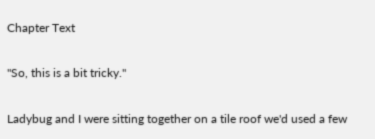Chapter Text

"So, this is a bit tricky."

Ladybug and I were sitting together on a tile roof we'd used a few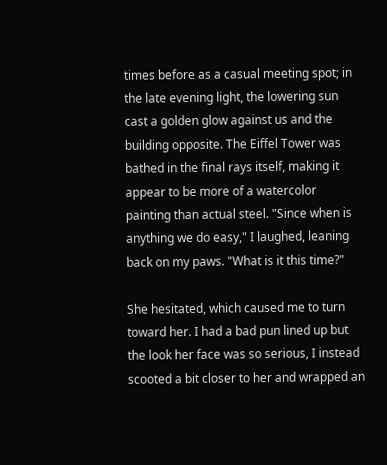times before as a casual meeting spot; in the late evening light, the lowering sun cast a golden glow against us and the building opposite. The Eiffel Tower was bathed in the final rays itself, making it appear to be more of a watercolor painting than actual steel. "Since when is anything we do easy," I laughed, leaning back on my paws. "What is it this time?"

She hesitated, which caused me to turn toward her. I had a bad pun lined up but the look her face was so serious, I instead scooted a bit closer to her and wrapped an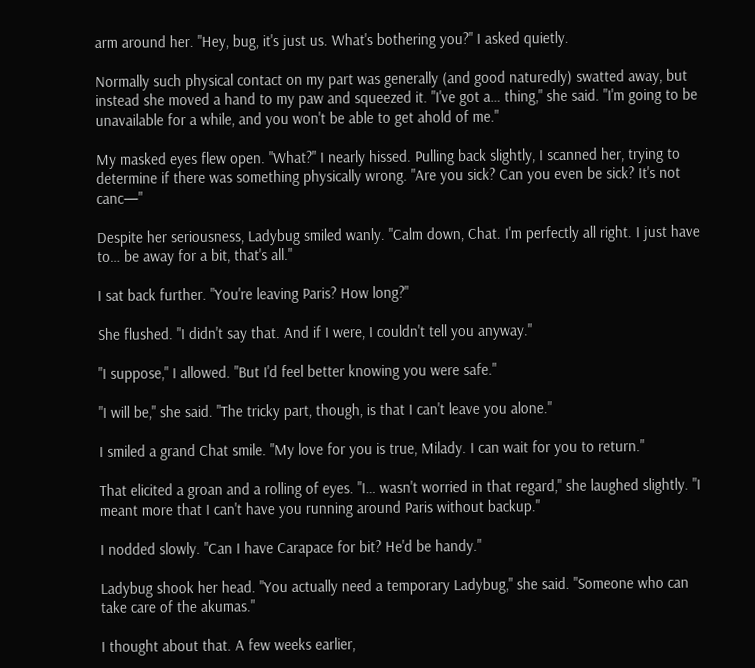arm around her. "Hey, bug, it's just us. What's bothering you?" I asked quietly.

Normally such physical contact on my part was generally (and good naturedly) swatted away, but instead she moved a hand to my paw and squeezed it. "I've got a… thing," she said. "I'm going to be unavailable for a while, and you won't be able to get ahold of me."

My masked eyes flew open. "What?" I nearly hissed. Pulling back slightly, I scanned her, trying to determine if there was something physically wrong. "Are you sick? Can you even be sick? It's not canc—"

Despite her seriousness, Ladybug smiled wanly. "Calm down, Chat. I'm perfectly all right. I just have to… be away for a bit, that's all."

I sat back further. "You're leaving Paris? How long?"

She flushed. "I didn't say that. And if I were, I couldn't tell you anyway."

"I suppose," I allowed. "But I'd feel better knowing you were safe."

"I will be," she said. "The tricky part, though, is that I can't leave you alone."

I smiled a grand Chat smile. "My love for you is true, Milady. I can wait for you to return."

That elicited a groan and a rolling of eyes. "I… wasn't worried in that regard," she laughed slightly. "I meant more that I can't have you running around Paris without backup."

I nodded slowly. "Can I have Carapace for bit? He'd be handy."

Ladybug shook her head. "You actually need a temporary Ladybug," she said. "Someone who can take care of the akumas."

I thought about that. A few weeks earlier,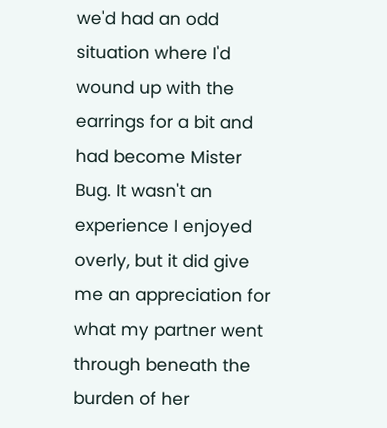we'd had an odd situation where I'd wound up with the earrings for a bit and had become Mister Bug. It wasn't an experience I enjoyed overly, but it did give me an appreciation for what my partner went through beneath the burden of her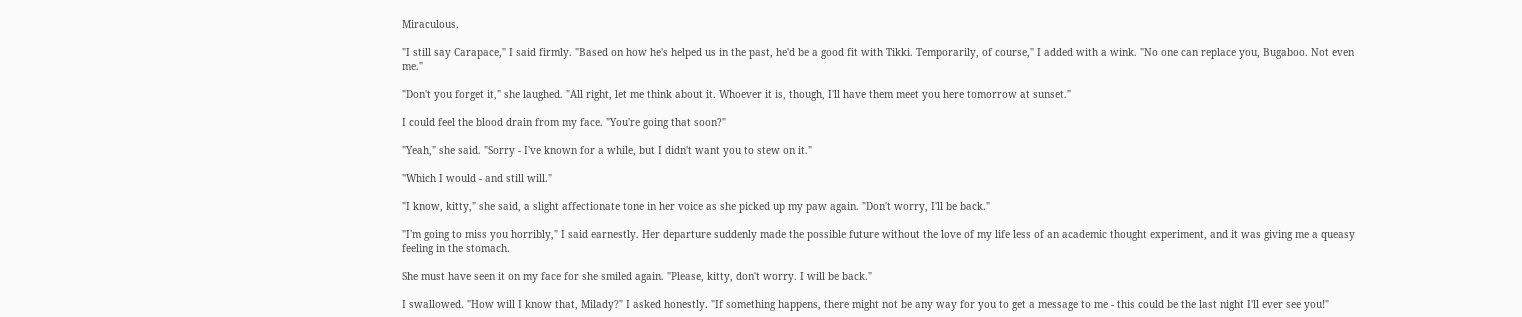Miraculous.

"I still say Carapace," I said firmly. "Based on how he's helped us in the past, he'd be a good fit with Tikki. Temporarily, of course," I added with a wink. "No one can replace you, Bugaboo. Not even me."

"Don't you forget it," she laughed. "All right, let me think about it. Whoever it is, though, I'll have them meet you here tomorrow at sunset."

I could feel the blood drain from my face. "You're going that soon?"

"Yeah," she said. "Sorry - I've known for a while, but I didn't want you to stew on it."

"Which I would - and still will."

"I know, kitty," she said, a slight affectionate tone in her voice as she picked up my paw again. "Don't worry, I'll be back."

"I'm going to miss you horribly," I said earnestly. Her departure suddenly made the possible future without the love of my life less of an academic thought experiment, and it was giving me a queasy feeling in the stomach.

She must have seen it on my face for she smiled again. "Please, kitty, don't worry. I will be back."

I swallowed. "How will I know that, Milady?" I asked honestly. "If something happens, there might not be any way for you to get a message to me - this could be the last night I'll ever see you!"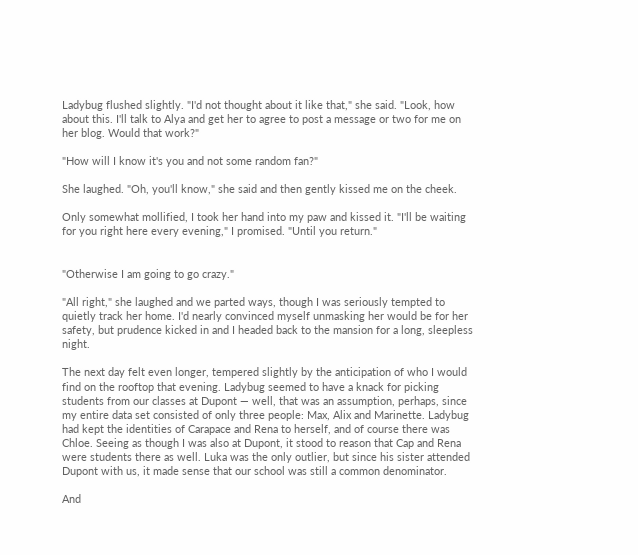Ladybug flushed slightly. "I'd not thought about it like that," she said. "Look, how about this. I'll talk to Alya and get her to agree to post a message or two for me on her blog. Would that work?"

"How will I know it's you and not some random fan?"

She laughed. "Oh, you'll know," she said and then gently kissed me on the cheek.

Only somewhat mollified, I took her hand into my paw and kissed it. "I'll be waiting for you right here every evening," I promised. "Until you return."


"Otherwise I am going to go crazy."

"All right," she laughed and we parted ways, though I was seriously tempted to quietly track her home. I'd nearly convinced myself unmasking her would be for her safety, but prudence kicked in and I headed back to the mansion for a long, sleepless night.

The next day felt even longer, tempered slightly by the anticipation of who I would find on the rooftop that evening. Ladybug seemed to have a knack for picking students from our classes at Dupont — well, that was an assumption, perhaps, since my entire data set consisted of only three people: Max, Alix and Marinette. Ladybug had kept the identities of Carapace and Rena to herself, and of course there was Chloe. Seeing as though I was also at Dupont, it stood to reason that Cap and Rena were students there as well. Luka was the only outlier, but since his sister attended Dupont with us, it made sense that our school was still a common denominator.

And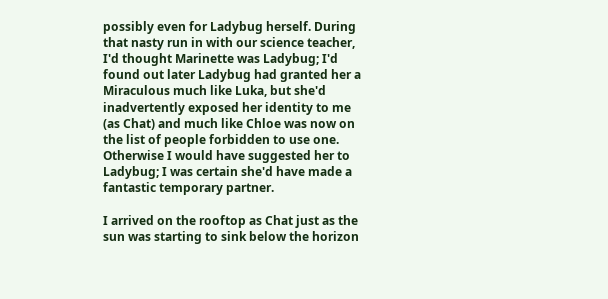possibly even for Ladybug herself. During that nasty run in with our science teacher, I'd thought Marinette was Ladybug; I'd found out later Ladybug had granted her a Miraculous much like Luka, but she'd inadvertently exposed her identity to me (as Chat) and much like Chloe was now on the list of people forbidden to use one. Otherwise I would have suggested her to Ladybug; I was certain she'd have made a fantastic temporary partner.

I arrived on the rooftop as Chat just as the sun was starting to sink below the horizon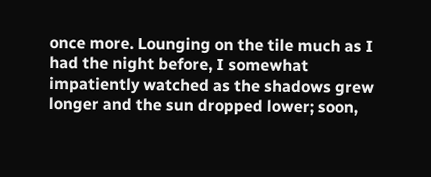once more. Lounging on the tile much as I had the night before, I somewhat impatiently watched as the shadows grew longer and the sun dropped lower; soon,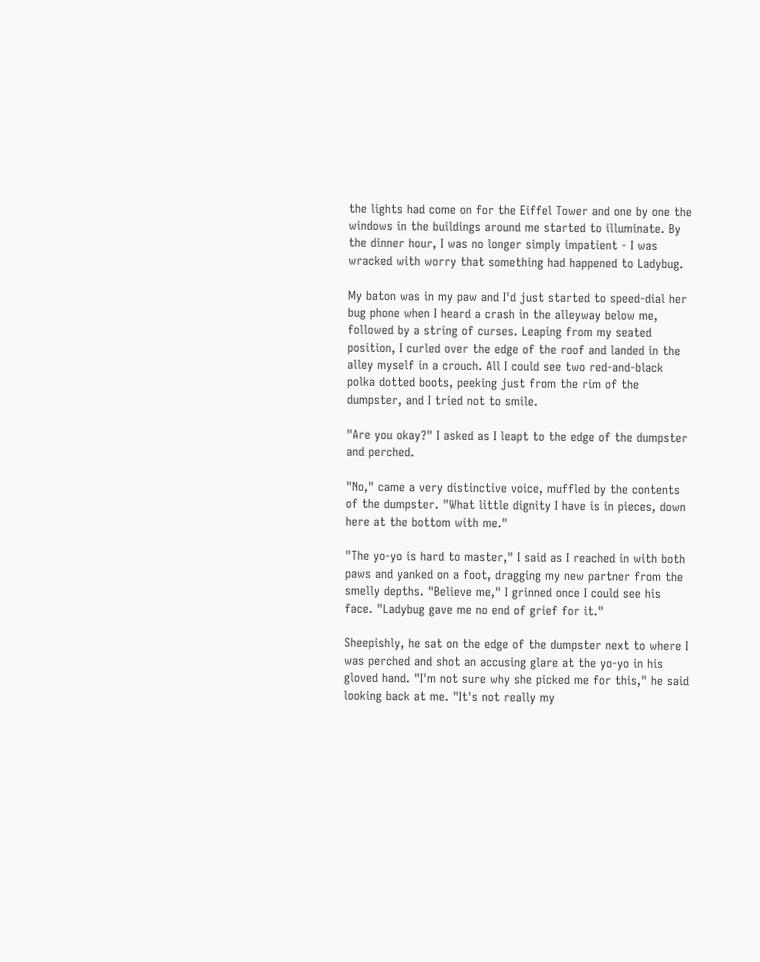the lights had come on for the Eiffel Tower and one by one the windows in the buildings around me started to illuminate. By the dinner hour, I was no longer simply impatient - I was wracked with worry that something had happened to Ladybug.

My baton was in my paw and I'd just started to speed-dial her bug phone when I heard a crash in the alleyway below me, followed by a string of curses. Leaping from my seated position, I curled over the edge of the roof and landed in the alley myself in a crouch. All I could see two red-and-black polka dotted boots, peeking just from the rim of the dumpster, and I tried not to smile.

"Are you okay?" I asked as I leapt to the edge of the dumpster and perched.

"No," came a very distinctive voice, muffled by the contents of the dumpster. "What little dignity I have is in pieces, down here at the bottom with me."

"The yo-yo is hard to master," I said as I reached in with both paws and yanked on a foot, dragging my new partner from the smelly depths. "Believe me," I grinned once I could see his face. "Ladybug gave me no end of grief for it."

Sheepishly, he sat on the edge of the dumpster next to where I was perched and shot an accusing glare at the yo-yo in his gloved hand. "I'm not sure why she picked me for this," he said looking back at me. "It's not really my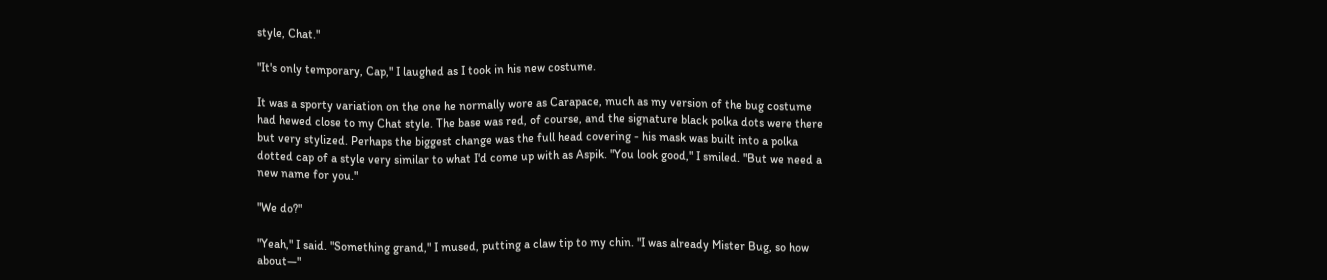style, Chat."

"It's only temporary, Cap," I laughed as I took in his new costume.

It was a sporty variation on the one he normally wore as Carapace, much as my version of the bug costume had hewed close to my Chat style. The base was red, of course, and the signature black polka dots were there but very stylized. Perhaps the biggest change was the full head covering - his mask was built into a polka dotted cap of a style very similar to what I'd come up with as Aspik. "You look good," I smiled. "But we need a new name for you."

"We do?"

"Yeah," I said. "Something grand," I mused, putting a claw tip to my chin. "I was already Mister Bug, so how about—"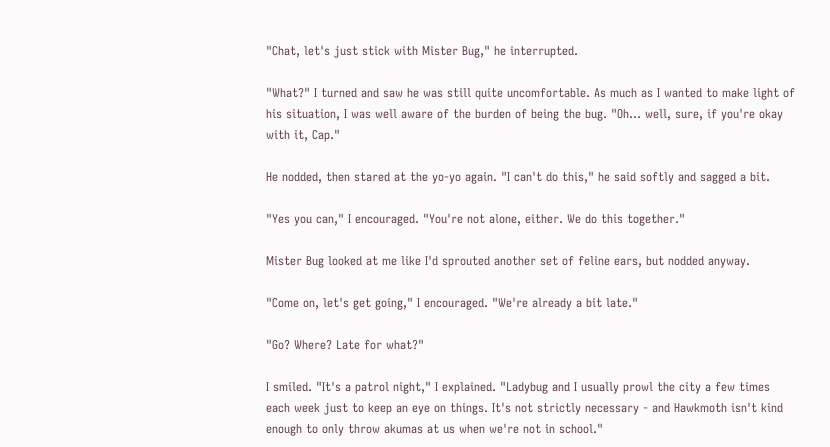"Chat, let's just stick with Mister Bug," he interrupted.

"What?" I turned and saw he was still quite uncomfortable. As much as I wanted to make light of his situation, I was well aware of the burden of being the bug. "Oh… well, sure, if you're okay with it, Cap."

He nodded, then stared at the yo-yo again. "I can't do this," he said softly and sagged a bit.

"Yes you can," I encouraged. "You're not alone, either. We do this together."

Mister Bug looked at me like I'd sprouted another set of feline ears, but nodded anyway.

"Come on, let's get going," I encouraged. "We're already a bit late."

"Go? Where? Late for what?"

I smiled. "It's a patrol night," I explained. "Ladybug and I usually prowl the city a few times each week just to keep an eye on things. It's not strictly necessary - and Hawkmoth isn't kind enough to only throw akumas at us when we're not in school."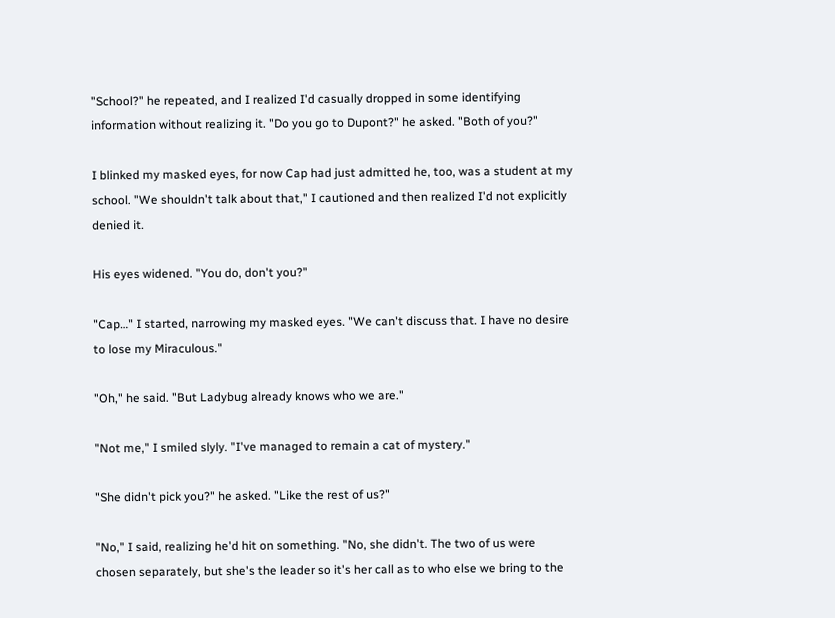"School?" he repeated, and I realized I'd casually dropped in some identifying information without realizing it. "Do you go to Dupont?" he asked. "Both of you?"

I blinked my masked eyes, for now Cap had just admitted he, too, was a student at my school. "We shouldn't talk about that," I cautioned and then realized I'd not explicitly denied it.

His eyes widened. "You do, don't you?"

"Cap…" I started, narrowing my masked eyes. "We can't discuss that. I have no desire to lose my Miraculous."

"Oh," he said. "But Ladybug already knows who we are."

"Not me," I smiled slyly. "I've managed to remain a cat of mystery."

"She didn't pick you?" he asked. "Like the rest of us?"

"No," I said, realizing he'd hit on something. "No, she didn't. The two of us were chosen separately, but she's the leader so it's her call as to who else we bring to the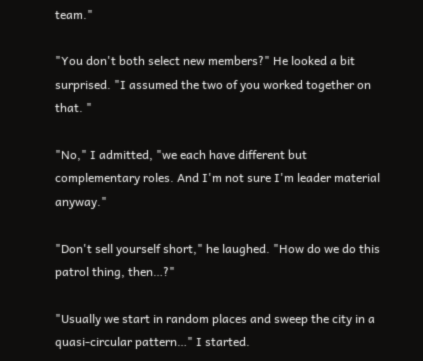team."

"You don't both select new members?" He looked a bit surprised. "I assumed the two of you worked together on that. "

"No," I admitted, "we each have different but complementary roles. And I'm not sure I'm leader material anyway."

"Don't sell yourself short," he laughed. "How do we do this patrol thing, then…?"

"Usually we start in random places and sweep the city in a quasi-circular pattern…" I started.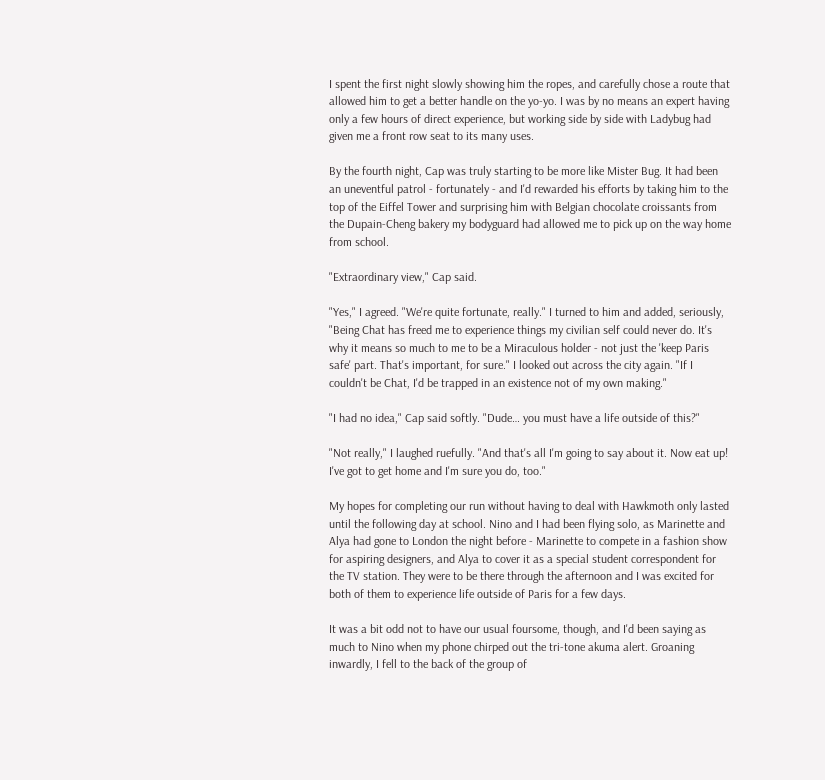I spent the first night slowly showing him the ropes, and carefully chose a route that allowed him to get a better handle on the yo-yo. I was by no means an expert having only a few hours of direct experience, but working side by side with Ladybug had given me a front row seat to its many uses.

By the fourth night, Cap was truly starting to be more like Mister Bug. It had been an uneventful patrol - fortunately - and I'd rewarded his efforts by taking him to the top of the Eiffel Tower and surprising him with Belgian chocolate croissants from the Dupain-Cheng bakery my bodyguard had allowed me to pick up on the way home from school.

"Extraordinary view," Cap said.

"Yes," I agreed. "We're quite fortunate, really." I turned to him and added, seriously, "Being Chat has freed me to experience things my civilian self could never do. It's why it means so much to me to be a Miraculous holder - not just the 'keep Paris safe' part. That's important, for sure." I looked out across the city again. "If I couldn't be Chat, I'd be trapped in an existence not of my own making."

"I had no idea," Cap said softly. "Dude… you must have a life outside of this?"

"Not really," I laughed ruefully. "And that's all I'm going to say about it. Now eat up! I've got to get home and I'm sure you do, too."

My hopes for completing our run without having to deal with Hawkmoth only lasted until the following day at school. Nino and I had been flying solo, as Marinette and Alya had gone to London the night before - Marinette to compete in a fashion show for aspiring designers, and Alya to cover it as a special student correspondent for the TV station. They were to be there through the afternoon and I was excited for both of them to experience life outside of Paris for a few days.

It was a bit odd not to have our usual foursome, though, and I'd been saying as much to Nino when my phone chirped out the tri-tone akuma alert. Groaning inwardly, I fell to the back of the group of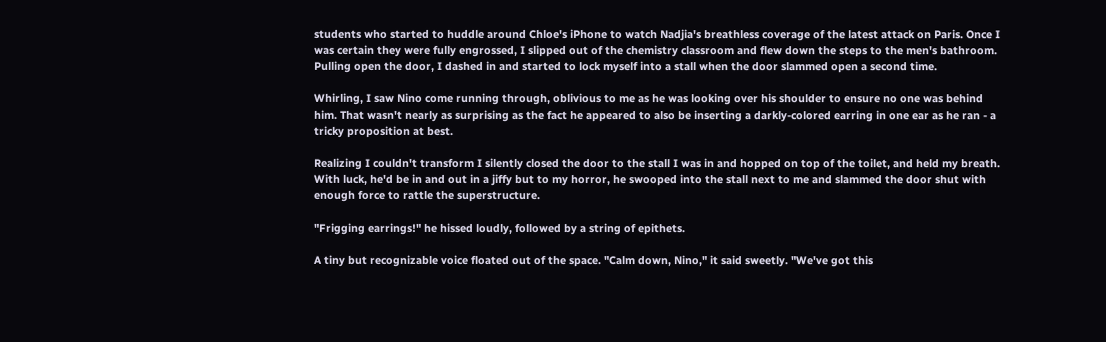students who started to huddle around Chloe's iPhone to watch Nadjia's breathless coverage of the latest attack on Paris. Once I was certain they were fully engrossed, I slipped out of the chemistry classroom and flew down the steps to the men's bathroom. Pulling open the door, I dashed in and started to lock myself into a stall when the door slammed open a second time.

Whirling, I saw Nino come running through, oblivious to me as he was looking over his shoulder to ensure no one was behind him. That wasn't nearly as surprising as the fact he appeared to also be inserting a darkly-colored earring in one ear as he ran - a tricky proposition at best.

Realizing I couldn't transform I silently closed the door to the stall I was in and hopped on top of the toilet, and held my breath. With luck, he'd be in and out in a jiffy but to my horror, he swooped into the stall next to me and slammed the door shut with enough force to rattle the superstructure.

"Frigging earrings!" he hissed loudly, followed by a string of epithets.

A tiny but recognizable voice floated out of the space. "Calm down, Nino," it said sweetly. "We've got this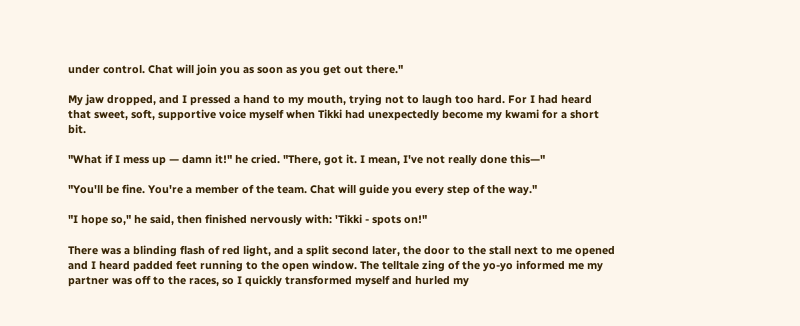under control. Chat will join you as soon as you get out there."

My jaw dropped, and I pressed a hand to my mouth, trying not to laugh too hard. For I had heard that sweet, soft, supportive voice myself when Tikki had unexpectedly become my kwami for a short bit.

"What if I mess up — damn it!" he cried. "There, got it. I mean, I've not really done this—"

"You'll be fine. You're a member of the team. Chat will guide you every step of the way."

"I hope so," he said, then finished nervously with: 'Tikki - spots on!"

There was a blinding flash of red light, and a split second later, the door to the stall next to me opened and I heard padded feet running to the open window. The telltale zing of the yo-yo informed me my partner was off to the races, so I quickly transformed myself and hurled my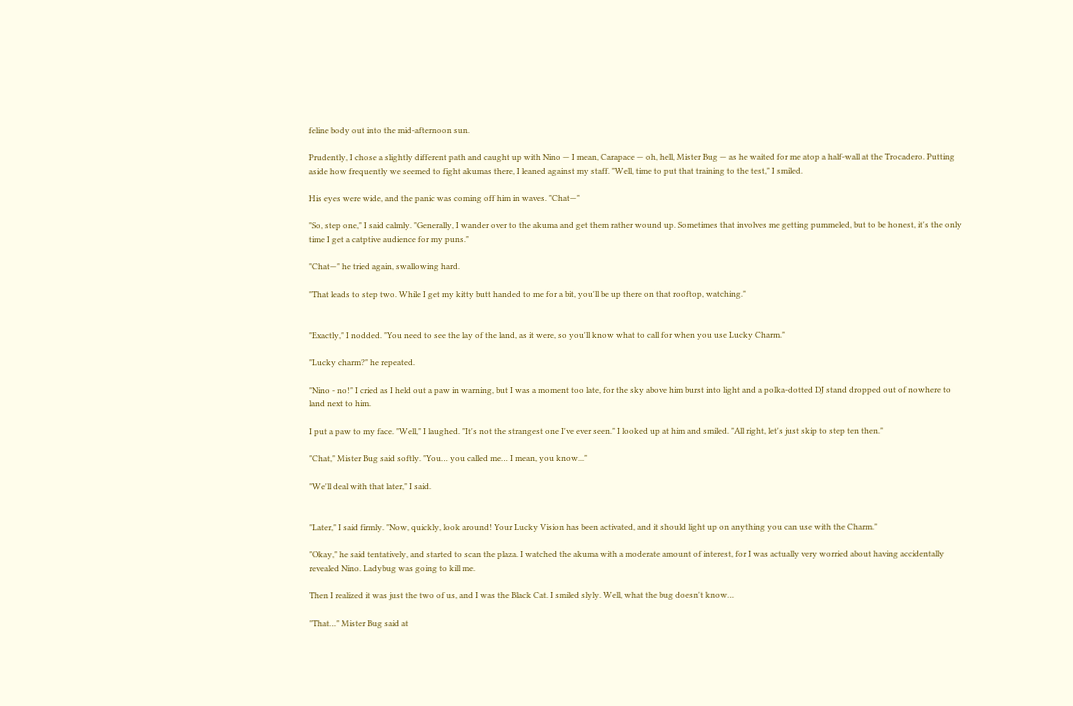feline body out into the mid-afternoon sun.

Prudently, I chose a slightly different path and caught up with Nino — I mean, Carapace — oh, hell, Mister Bug — as he waited for me atop a half-wall at the Trocadero. Putting aside how frequently we seemed to fight akumas there, I leaned against my staff. "Well, time to put that training to the test," I smiled.

His eyes were wide, and the panic was coming off him in waves. "Chat—"

"So, step one," I said calmly. "Generally, I wander over to the akuma and get them rather wound up. Sometimes that involves me getting pummeled, but to be honest, it's the only time I get a catptive audience for my puns."

"Chat—" he tried again, swallowing hard.

"That leads to step two. While I get my kitty butt handed to me for a bit, you'll be up there on that rooftop, watching."


"Exactly," I nodded. "You need to see the lay of the land, as it were, so you'll know what to call for when you use Lucky Charm."

"Lucky charm?" he repeated.

"Nino - no!" I cried as I held out a paw in warning, but I was a moment too late, for the sky above him burst into light and a polka-dotted DJ stand dropped out of nowhere to land next to him.

I put a paw to my face. "Well," I laughed. "It's not the strangest one I've ever seen." I looked up at him and smiled. "All right, let's just skip to step ten then."

"Chat," Mister Bug said softly. "You… you called me… I mean, you know..."

"We'll deal with that later," I said.


"Later," I said firmly. "Now, quickly, look around! Your Lucky Vision has been activated, and it should light up on anything you can use with the Charm."

"Okay," he said tentatively, and started to scan the plaza. I watched the akuma with a moderate amount of interest, for I was actually very worried about having accidentally revealed Nino. Ladybug was going to kill me.

Then I realized it was just the two of us, and I was the Black Cat. I smiled slyly. Well, what the bug doesn't know…

"That…" Mister Bug said at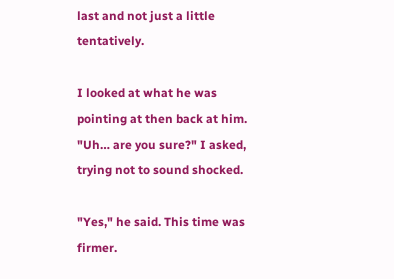last and not just a little tentatively.

I looked at what he was pointing at then back at him. "Uh… are you sure?" I asked, trying not to sound shocked.

"Yes," he said. This time was firmer.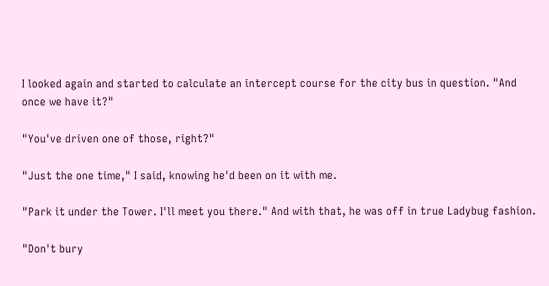I looked again and started to calculate an intercept course for the city bus in question. "And once we have it?"

"You've driven one of those, right?"

"Just the one time," I said, knowing he'd been on it with me.

"Park it under the Tower. I'll meet you there." And with that, he was off in true Ladybug fashion.

"Don't bury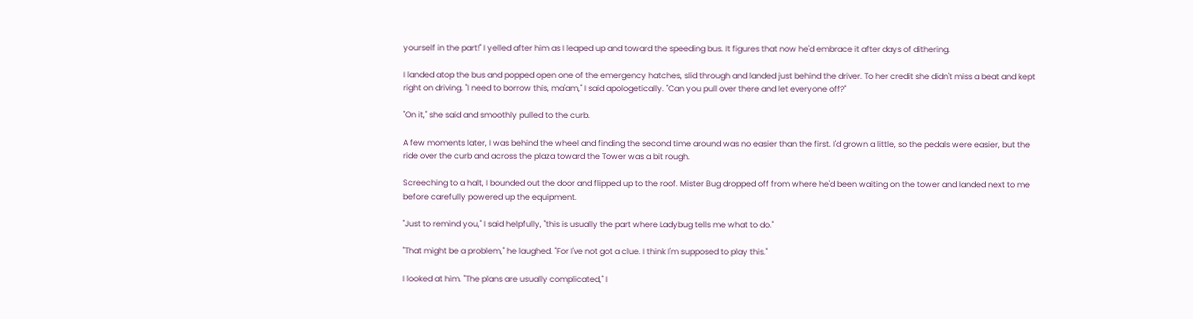yourself in the part!" I yelled after him as I leaped up and toward the speeding bus. It figures that now he'd embrace it after days of dithering.

I landed atop the bus and popped open one of the emergency hatches, slid through and landed just behind the driver. To her credit she didn't miss a beat and kept right on driving. "I need to borrow this, ma'am," I said apologetically. "Can you pull over there and let everyone off?"

"On it," she said and smoothly pulled to the curb.

A few moments later, I was behind the wheel and finding the second time around was no easier than the first. I'd grown a little, so the pedals were easier, but the ride over the curb and across the plaza toward the Tower was a bit rough.

Screeching to a halt, I bounded out the door and flipped up to the roof. Mister Bug dropped off from where he'd been waiting on the tower and landed next to me before carefully powered up the equipment.

"Just to remind you," I said helpfully, "this is usually the part where Ladybug tells me what to do."

"That might be a problem," he laughed. "For I've not got a clue. I think I'm supposed to play this."

I looked at him. "The plans are usually complicated," I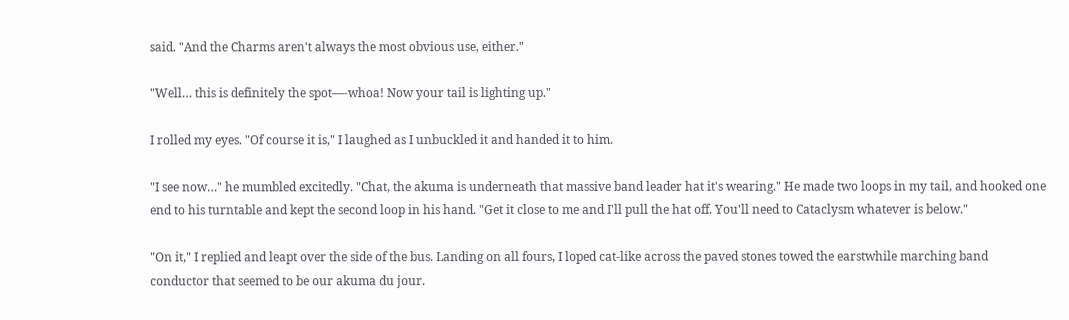said. "And the Charms aren't always the most obvious use, either."

"Well… this is definitely the spot—-whoa! Now your tail is lighting up."

I rolled my eyes. "Of course it is," I laughed as I unbuckled it and handed it to him.

"I see now…" he mumbled excitedly. "Chat, the akuma is underneath that massive band leader hat it's wearing." He made two loops in my tail, and hooked one end to his turntable and kept the second loop in his hand. "Get it close to me and I'll pull the hat off. You'll need to Cataclysm whatever is below."

"On it," I replied and leapt over the side of the bus. Landing on all fours, I loped cat-like across the paved stones towed the earstwhile marching band conductor that seemed to be our akuma du jour.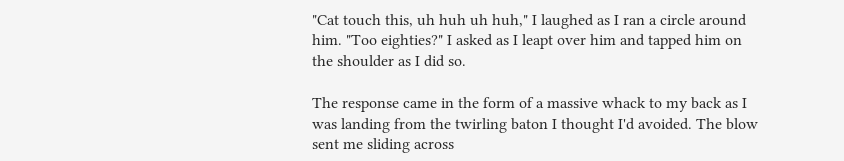"Cat touch this, uh huh uh huh," I laughed as I ran a circle around him. "Too eighties?" I asked as I leapt over him and tapped him on the shoulder as I did so.

The response came in the form of a massive whack to my back as I was landing from the twirling baton I thought I'd avoided. The blow sent me sliding across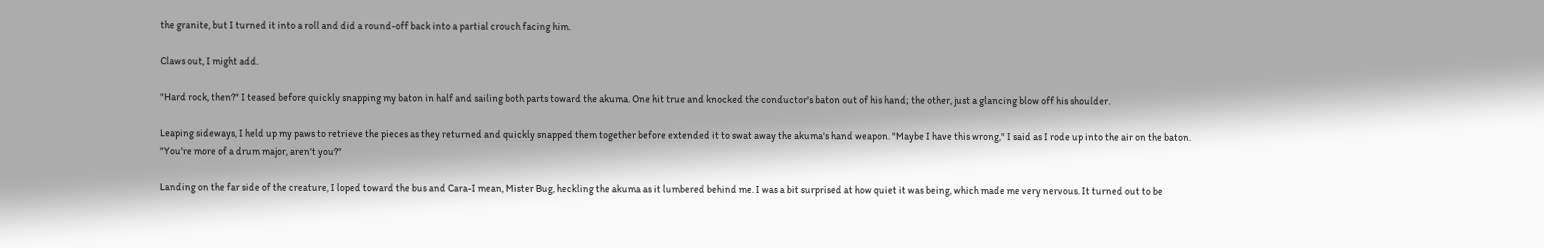the granite, but I turned it into a roll and did a round-off back into a partial crouch facing him.

Claws out, I might add.

"Hard rock, then?" I teased before quickly snapping my baton in half and sailing both parts toward the akuma. One hit true and knocked the conductor's baton out of his hand; the other, just a glancing blow off his shoulder.

Leaping sideways, I held up my paws to retrieve the pieces as they returned and quickly snapped them together before extended it to swat away the akuma's hand weapon. "Maybe I have this wrong," I said as I rode up into the air on the baton. "You're more of a drum major, aren't you?"

Landing on the far side of the creature, I loped toward the bus and Cara-I mean, Mister Bug, heckling the akuma as it lumbered behind me. I was a bit surprised at how quiet it was being, which made me very nervous. It turned out to be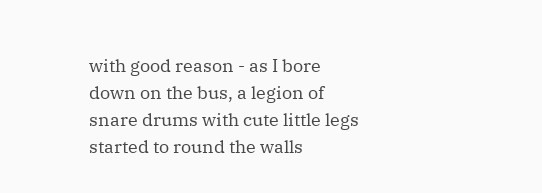with good reason - as I bore down on the bus, a legion of snare drums with cute little legs started to round the walls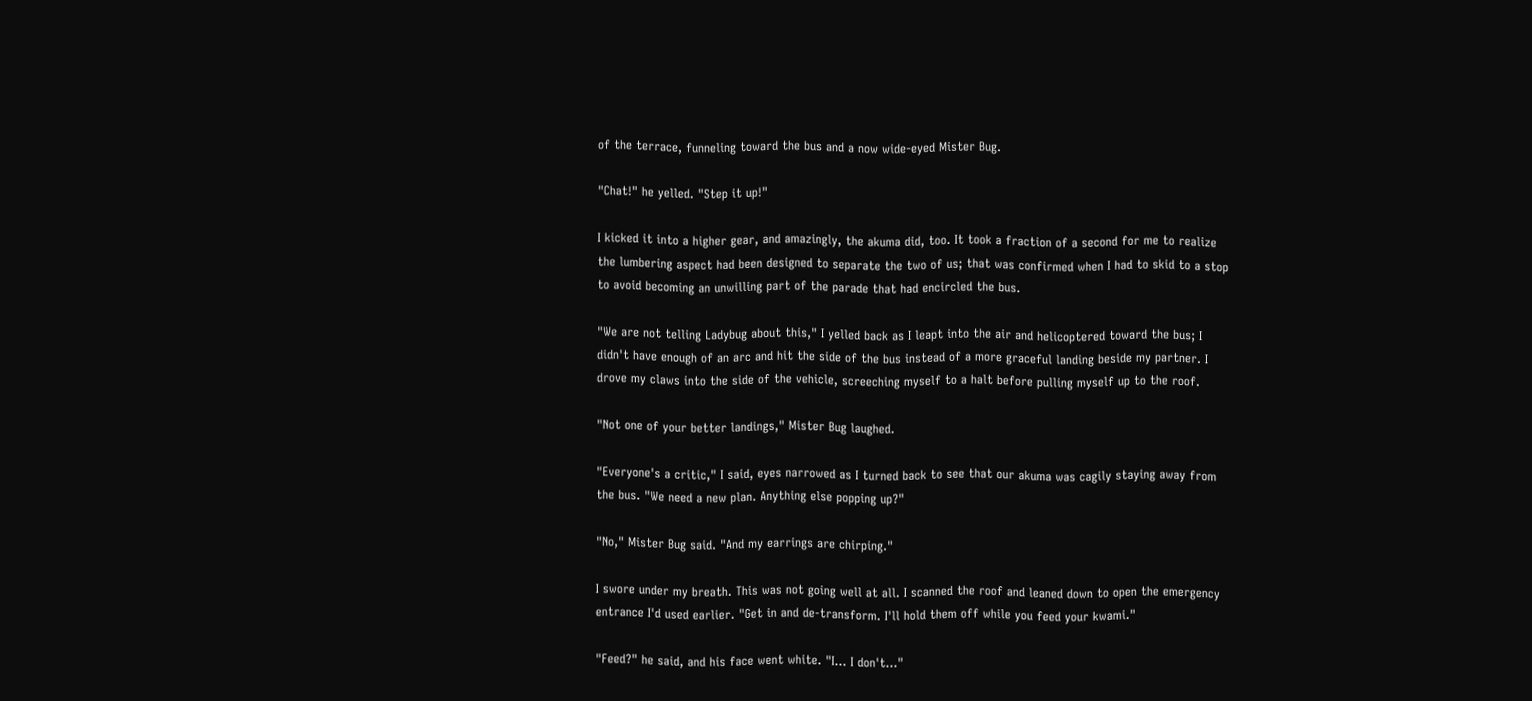of the terrace, funneling toward the bus and a now wide-eyed Mister Bug.

"Chat!" he yelled. "Step it up!"

I kicked it into a higher gear, and amazingly, the akuma did, too. It took a fraction of a second for me to realize the lumbering aspect had been designed to separate the two of us; that was confirmed when I had to skid to a stop to avoid becoming an unwilling part of the parade that had encircled the bus.

"We are not telling Ladybug about this," I yelled back as I leapt into the air and helicoptered toward the bus; I didn't have enough of an arc and hit the side of the bus instead of a more graceful landing beside my partner. I drove my claws into the side of the vehicle, screeching myself to a halt before pulling myself up to the roof.

"Not one of your better landings," Mister Bug laughed.

"Everyone's a critic," I said, eyes narrowed as I turned back to see that our akuma was cagily staying away from the bus. "We need a new plan. Anything else popping up?"

"No," Mister Bug said. "And my earrings are chirping."

I swore under my breath. This was not going well at all. I scanned the roof and leaned down to open the emergency entrance I'd used earlier. "Get in and de-transform. I'll hold them off while you feed your kwami."

"Feed?" he said, and his face went white. "I… I don't…"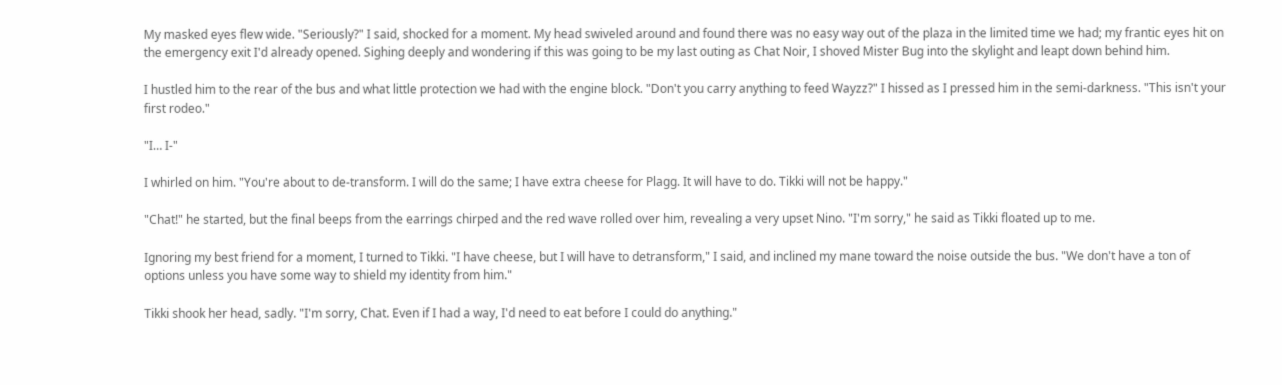My masked eyes flew wide. "Seriously?" I said, shocked for a moment. My head swiveled around and found there was no easy way out of the plaza in the limited time we had; my frantic eyes hit on the emergency exit I'd already opened. Sighing deeply and wondering if this was going to be my last outing as Chat Noir, I shoved Mister Bug into the skylight and leapt down behind him.

I hustled him to the rear of the bus and what little protection we had with the engine block. "Don't you carry anything to feed Wayzz?" I hissed as I pressed him in the semi-darkness. "This isn't your first rodeo."

"I… I-"

I whirled on him. "You're about to de-transform. I will do the same; I have extra cheese for Plagg. It will have to do. Tikki will not be happy."

"Chat!" he started, but the final beeps from the earrings chirped and the red wave rolled over him, revealing a very upset Nino. "I'm sorry," he said as Tikki floated up to me.

Ignoring my best friend for a moment, I turned to Tikki. "I have cheese, but I will have to detransform," I said, and inclined my mane toward the noise outside the bus. "We don't have a ton of options unless you have some way to shield my identity from him."

Tikki shook her head, sadly. "I'm sorry, Chat. Even if I had a way, I'd need to eat before I could do anything."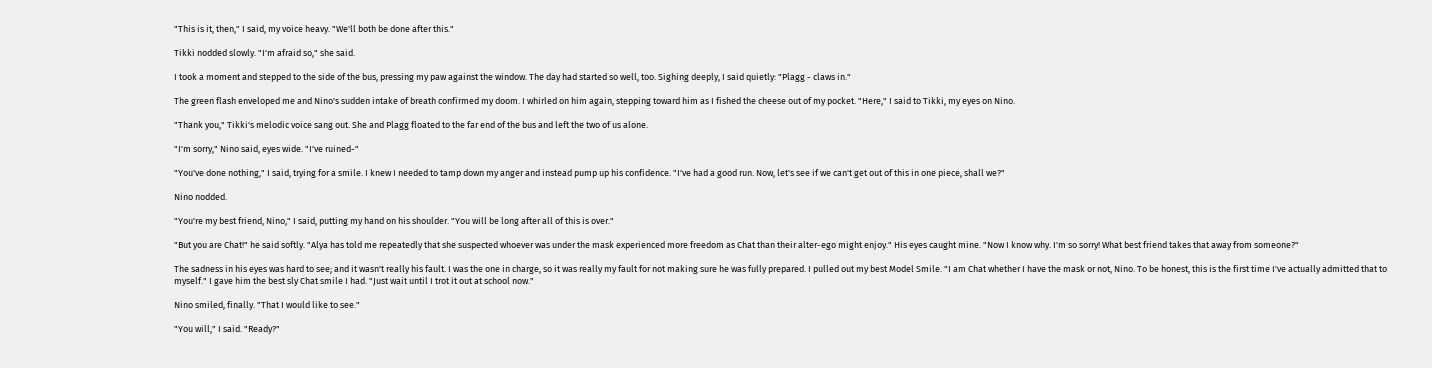"This is it, then," I said, my voice heavy. "We'll both be done after this."

Tikki nodded slowly. "I'm afraid so," she said.

I took a moment and stepped to the side of the bus, pressing my paw against the window. The day had started so well, too. Sighing deeply, I said quietly: "Plagg - claws in."

The green flash enveloped me and Nino's sudden intake of breath confirmed my doom. I whirled on him again, stepping toward him as I fished the cheese out of my pocket. "Here," I said to Tikki, my eyes on Nino.

"Thank you," Tikki's melodic voice sang out. She and Plagg floated to the far end of the bus and left the two of us alone.

"I'm sorry," Nino said, eyes wide. "I've ruined-"

"You've done nothing," I said, trying for a smile. I knew I needed to tamp down my anger and instead pump up his confidence. "I've had a good run. Now, let's see if we can't get out of this in one piece, shall we?"

Nino nodded.

"You're my best friend, Nino," I said, putting my hand on his shoulder. "You will be long after all of this is over."

"But you are Chat!" he said softly. "Alya has told me repeatedly that she suspected whoever was under the mask experienced more freedom as Chat than their alter-ego might enjoy." His eyes caught mine. "Now I know why. I'm so sorry! What best friend takes that away from someone?"

The sadness in his eyes was hard to see; and it wasn't really his fault. I was the one in charge, so it was really my fault for not making sure he was fully prepared. I pulled out my best Model Smile. "I am Chat whether I have the mask or not, Nino. To be honest, this is the first time I've actually admitted that to myself." I gave him the best sly Chat smile I had. "Just wait until I trot it out at school now."

Nino smiled, finally. "That I would like to see."

"You will," I said. "Ready?"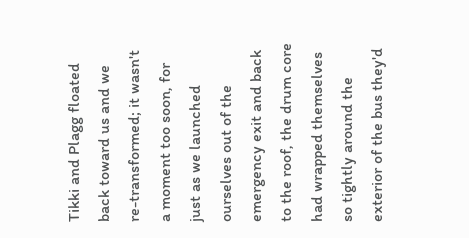Tikki and Plagg floated back toward us and we re-transformed; it wasn't a moment too soon, for just as we launched ourselves out of the emergency exit and back to the roof, the drum core had wrapped themselves so tightly around the exterior of the bus they'd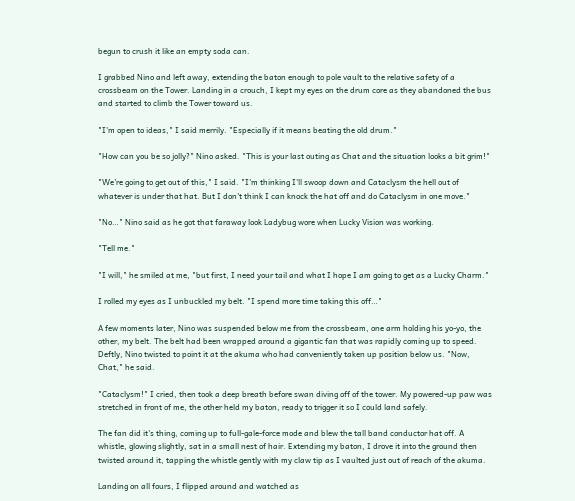begun to crush it like an empty soda can.

I grabbed Nino and left away, extending the baton enough to pole vault to the relative safety of a crossbeam on the Tower. Landing in a crouch, I kept my eyes on the drum core as they abandoned the bus and started to climb the Tower toward us.

"I'm open to ideas," I said merrily. "Especially if it means beating the old drum."

"How can you be so jolly?" Nino asked. "This is your last outing as Chat and the situation looks a bit grim!"

"We're going to get out of this," I said. "I'm thinking I'll swoop down and Cataclysm the hell out of whatever is under that hat. But I don't think I can knock the hat off and do Cataclysm in one move."

"No…" Nino said as he got that faraway look Ladybug wore when Lucky Vision was working.

"Tell me."

"I will," he smiled at me, "but first, I need your tail and what I hope I am going to get as a Lucky Charm."

I rolled my eyes as I unbuckled my belt. "I spend more time taking this off…"

A few moments later, Nino was suspended below me from the crossbeam, one arm holding his yo-yo, the other, my belt. The belt had been wrapped around a gigantic fan that was rapidly coming up to speed. Deftly, Nino twisted to point it at the akuma who had conveniently taken up position below us. "Now, Chat," he said.

"Cataclysm!" I cried, then took a deep breath before swan diving off of the tower. My powered-up paw was stretched in front of me, the other held my baton, ready to trigger it so I could land safely.

The fan did it's thing, coming up to full-gale-force mode and blew the tall band conductor hat off. A whistle, glowing slightly, sat in a small nest of hair. Extending my baton, I drove it into the ground then twisted around it, tapping the whistle gently with my claw tip as I vaulted just out of reach of the akuma.

Landing on all fours, I flipped around and watched as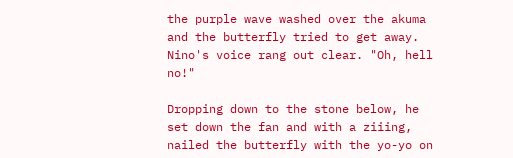the purple wave washed over the akuma and the butterfly tried to get away. Nino's voice rang out clear. "Oh, hell no!"

Dropping down to the stone below, he set down the fan and with a ziiing, nailed the butterfly with the yo-yo on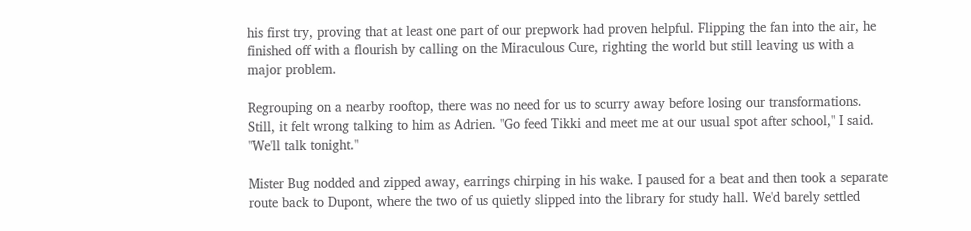his first try, proving that at least one part of our prepwork had proven helpful. Flipping the fan into the air, he finished off with a flourish by calling on the Miraculous Cure, righting the world but still leaving us with a major problem.

Regrouping on a nearby rooftop, there was no need for us to scurry away before losing our transformations. Still, it felt wrong talking to him as Adrien. "Go feed Tikki and meet me at our usual spot after school," I said. "We'll talk tonight."

Mister Bug nodded and zipped away, earrings chirping in his wake. I paused for a beat and then took a separate route back to Dupont, where the two of us quietly slipped into the library for study hall. We'd barely settled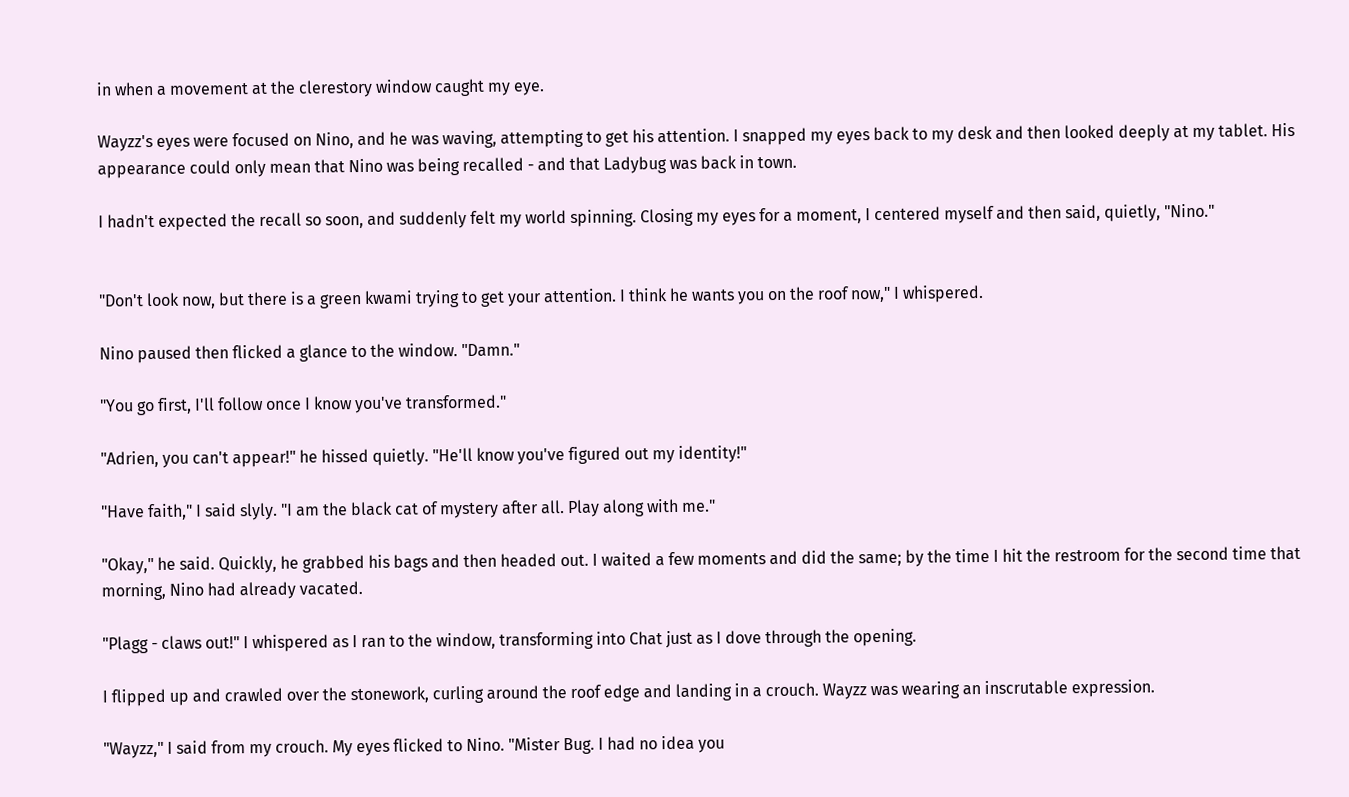in when a movement at the clerestory window caught my eye.

Wayzz's eyes were focused on Nino, and he was waving, attempting to get his attention. I snapped my eyes back to my desk and then looked deeply at my tablet. His appearance could only mean that Nino was being recalled - and that Ladybug was back in town.

I hadn't expected the recall so soon, and suddenly felt my world spinning. Closing my eyes for a moment, I centered myself and then said, quietly, "Nino."


"Don't look now, but there is a green kwami trying to get your attention. I think he wants you on the roof now," I whispered.

Nino paused then flicked a glance to the window. "Damn."

"You go first, I'll follow once I know you've transformed."

"Adrien, you can't appear!" he hissed quietly. "He'll know you've figured out my identity!"

"Have faith," I said slyly. "I am the black cat of mystery after all. Play along with me."

"Okay," he said. Quickly, he grabbed his bags and then headed out. I waited a few moments and did the same; by the time I hit the restroom for the second time that morning, Nino had already vacated.

"Plagg - claws out!" I whispered as I ran to the window, transforming into Chat just as I dove through the opening.

I flipped up and crawled over the stonework, curling around the roof edge and landing in a crouch. Wayzz was wearing an inscrutable expression.

"Wayzz," I said from my crouch. My eyes flicked to Nino. "Mister Bug. I had no idea you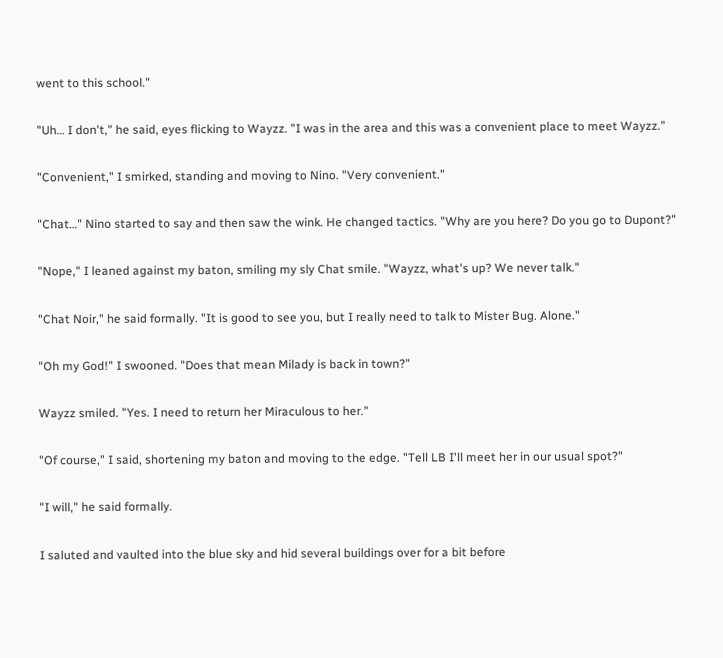went to this school."

"Uh… I don't," he said, eyes flicking to Wayzz. "I was in the area and this was a convenient place to meet Wayzz."

"Convenient," I smirked, standing and moving to Nino. "Very convenient."

"Chat…" Nino started to say and then saw the wink. He changed tactics. "Why are you here? Do you go to Dupont?"

"Nope," I leaned against my baton, smiling my sly Chat smile. "Wayzz, what's up? We never talk."

"Chat Noir," he said formally. "It is good to see you, but I really need to talk to Mister Bug. Alone."

"Oh my God!" I swooned. "Does that mean Milady is back in town?"

Wayzz smiled. "Yes. I need to return her Miraculous to her."

"Of course," I said, shortening my baton and moving to the edge. "Tell LB I'll meet her in our usual spot?"

"I will," he said formally.

I saluted and vaulted into the blue sky and hid several buildings over for a bit before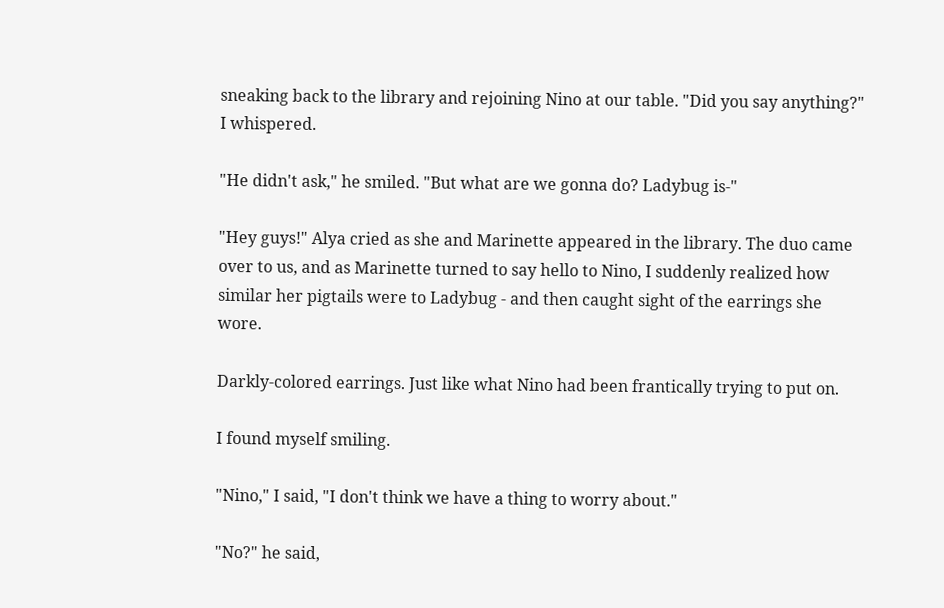sneaking back to the library and rejoining Nino at our table. "Did you say anything?" I whispered.

"He didn't ask," he smiled. "But what are we gonna do? Ladybug is-"

"Hey guys!" Alya cried as she and Marinette appeared in the library. The duo came over to us, and as Marinette turned to say hello to Nino, I suddenly realized how similar her pigtails were to Ladybug - and then caught sight of the earrings she wore.

Darkly-colored earrings. Just like what Nino had been frantically trying to put on.

I found myself smiling.

"Nino," I said, "I don't think we have a thing to worry about."

"No?" he said,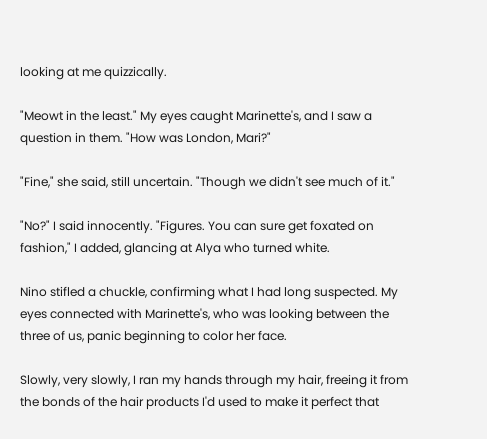looking at me quizzically.

"Meowt in the least." My eyes caught Marinette's, and I saw a question in them. "How was London, Mari?"

"Fine," she said, still uncertain. "Though we didn't see much of it."

"No?" I said innocently. "Figures. You can sure get foxated on fashion," I added, glancing at Alya who turned white.

Nino stifled a chuckle, confirming what I had long suspected. My eyes connected with Marinette's, who was looking between the three of us, panic beginning to color her face.

Slowly, very slowly, I ran my hands through my hair, freeing it from the bonds of the hair products I'd used to make it perfect that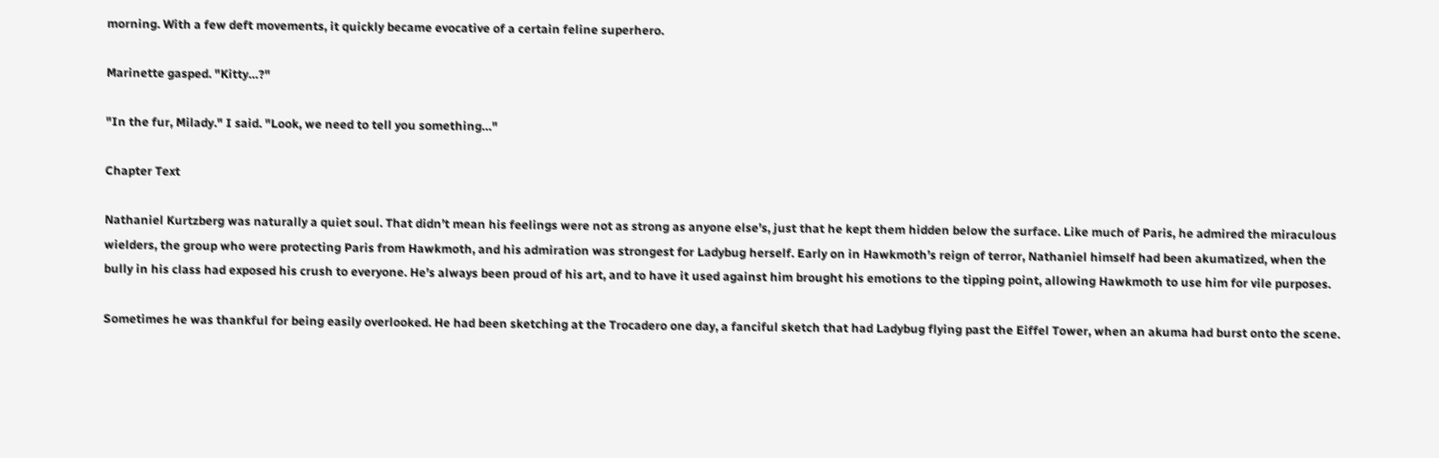morning. With a few deft movements, it quickly became evocative of a certain feline superhero.

Marinette gasped. "Kitty…?"

"In the fur, Milady." I said. "Look, we need to tell you something…"

Chapter Text

Nathaniel Kurtzberg was naturally a quiet soul. That didn’t mean his feelings were not as strong as anyone else’s, just that he kept them hidden below the surface. Like much of Paris, he admired the miraculous wielders, the group who were protecting Paris from Hawkmoth, and his admiration was strongest for Ladybug herself. Early on in Hawkmoth’s reign of terror, Nathaniel himself had been akumatized, when the bully in his class had exposed his crush to everyone. He’s always been proud of his art, and to have it used against him brought his emotions to the tipping point, allowing Hawkmoth to use him for vile purposes.

Sometimes he was thankful for being easily overlooked. He had been sketching at the Trocadero one day, a fanciful sketch that had Ladybug flying past the Eiffel Tower, when an akuma had burst onto the scene.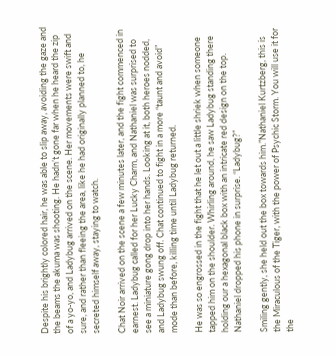Despite his brightly colored hair, he was able to slip away, avoiding the gaze and the beams the akuma was shooting. He hadn’t gone far when he heard the zip of a yo-yo, and Ladybug arrived on the scene. Her movements were swift and sure, and rather than fleeing the area, like he had originally planned to, he secreted himself away, staying to watch.

Chat Noir arrived on the scene a few minutes later, and the fight commenced in earnest. Ladybug called for her Lucky Charm, and Nathaniel was surprised to see a miniature gong drop into her hands. Looking at it, both heroes nodded, and Ladybug swung off. Chat continued to fight in a more “taunt and avoid” mode than before, killing time until Ladybug returned.

He was so engrossed in the fight that he let out a little shriek when someone tapped him on the shoulder. Whirling around, he saw Ladybug standing there holding our a hexagonal black box with an intricate red design on the top. Nathaniel dropped his phone in surprise. “Ladybug?”

Smiling gently, she held out the box towards him.”Nathaniel Kurtzberg, this is the Miraculous of the Tiger, with the power of Psychic Storm. You will use it for the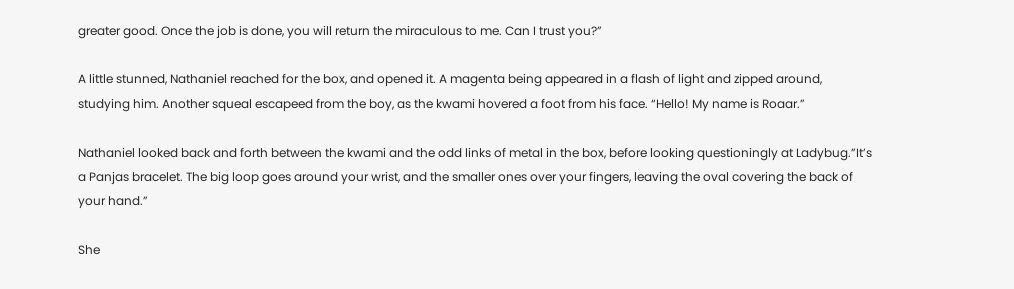greater good. Once the job is done, you will return the miraculous to me. Can I trust you?”

A little stunned, Nathaniel reached for the box, and opened it. A magenta being appeared in a flash of light and zipped around, studying him. Another squeal escapeed from the boy, as the kwami hovered a foot from his face. “Hello! My name is Roaar.”

Nathaniel looked back and forth between the kwami and the odd links of metal in the box, before looking questioningly at Ladybug.”It’s a Panjas bracelet. The big loop goes around your wrist, and the smaller ones over your fingers, leaving the oval covering the back of your hand.”

She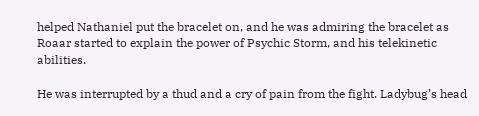helped Nathaniel put the bracelet on, and he was admiring the bracelet as Roaar started to explain the power of Psychic Storm, and his telekinetic abilities.

He was interrupted by a thud and a cry of pain from the fight. Ladybug’s head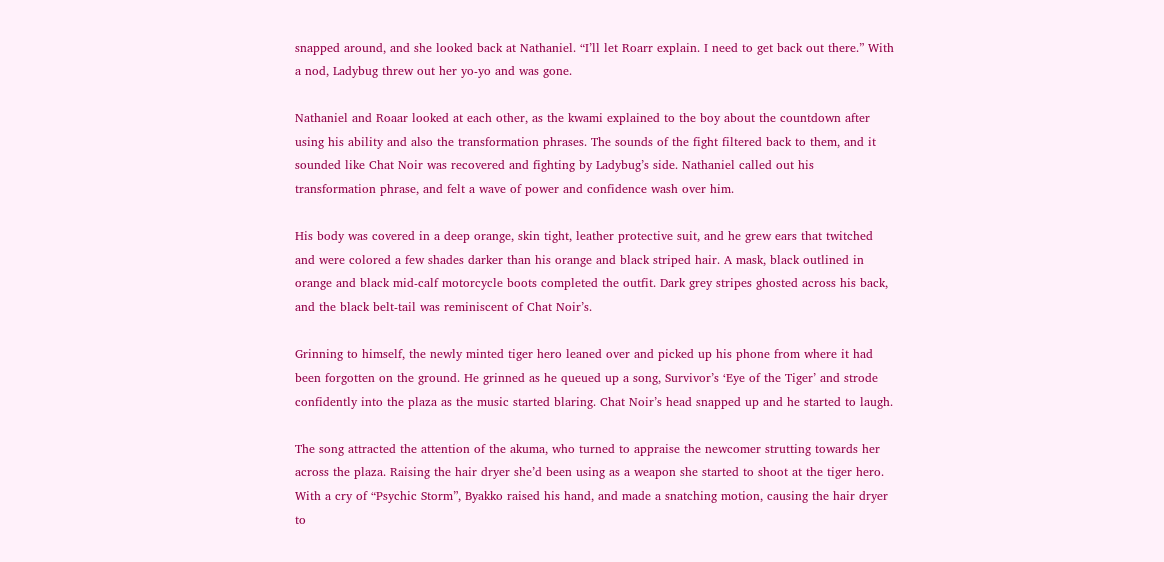snapped around, and she looked back at Nathaniel. “I’ll let Roarr explain. I need to get back out there.” With a nod, Ladybug threw out her yo-yo and was gone.

Nathaniel and Roaar looked at each other, as the kwami explained to the boy about the countdown after using his ability and also the transformation phrases. The sounds of the fight filtered back to them, and it sounded like Chat Noir was recovered and fighting by Ladybug’s side. Nathaniel called out his transformation phrase, and felt a wave of power and confidence wash over him.

His body was covered in a deep orange, skin tight, leather protective suit, and he grew ears that twitched and were colored a few shades darker than his orange and black striped hair. A mask, black outlined in orange and black mid-calf motorcycle boots completed the outfit. Dark grey stripes ghosted across his back, and the black belt-tail was reminiscent of Chat Noir’s.

Grinning to himself, the newly minted tiger hero leaned over and picked up his phone from where it had been forgotten on the ground. He grinned as he queued up a song, Survivor’s ‘Eye of the Tiger’ and strode confidently into the plaza as the music started blaring. Chat Noir’s head snapped up and he started to laugh.

The song attracted the attention of the akuma, who turned to appraise the newcomer strutting towards her across the plaza. Raising the hair dryer she’d been using as a weapon she started to shoot at the tiger hero. With a cry of “Psychic Storm”, Byakko raised his hand, and made a snatching motion, causing the hair dryer to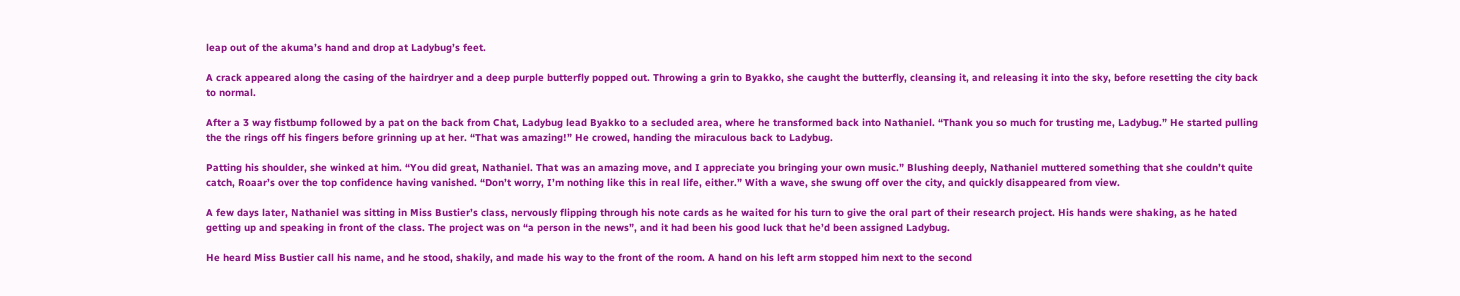leap out of the akuma’s hand and drop at Ladybug’s feet.

A crack appeared along the casing of the hairdryer and a deep purple butterfly popped out. Throwing a grin to Byakko, she caught the butterfly, cleansing it, and releasing it into the sky, before resetting the city back to normal.

After a 3 way fistbump followed by a pat on the back from Chat, Ladybug lead Byakko to a secluded area, where he transformed back into Nathaniel. “Thank you so much for trusting me, Ladybug.” He started pulling the the rings off his fingers before grinning up at her. “That was amazing!” He crowed, handing the miraculous back to Ladybug.

Patting his shoulder, she winked at him. “You did great, Nathaniel. That was an amazing move, and I appreciate you bringing your own music.” Blushing deeply, Nathaniel muttered something that she couldn’t quite catch, Roaar’s over the top confidence having vanished. “Don’t worry, I’m nothing like this in real life, either.” With a wave, she swung off over the city, and quickly disappeared from view.

A few days later, Nathaniel was sitting in Miss Bustier’s class, nervously flipping through his note cards as he waited for his turn to give the oral part of their research project. His hands were shaking, as he hated getting up and speaking in front of the class. The project was on “a person in the news”, and it had been his good luck that he’d been assigned Ladybug.

He heard Miss Bustier call his name, and he stood, shakily, and made his way to the front of the room. A hand on his left arm stopped him next to the second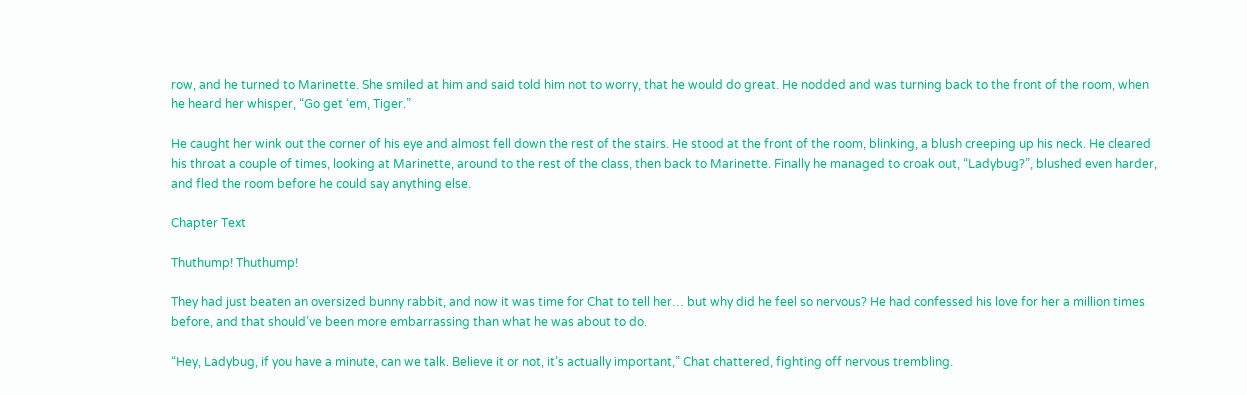row, and he turned to Marinette. She smiled at him and said told him not to worry, that he would do great. He nodded and was turning back to the front of the room, when he heard her whisper, “Go get ‘em, Tiger.”

He caught her wink out the corner of his eye and almost fell down the rest of the stairs. He stood at the front of the room, blinking, a blush creeping up his neck. He cleared his throat a couple of times, looking at Marinette, around to the rest of the class, then back to Marinette. Finally he managed to croak out, “Ladybug?”, blushed even harder, and fled the room before he could say anything else.

Chapter Text

Thuthump! Thuthump!

They had just beaten an oversized bunny rabbit, and now it was time for Chat to tell her… but why did he feel so nervous? He had confessed his love for her a million times before, and that should’ve been more embarrassing than what he was about to do.

“Hey, Ladybug, if you have a minute, can we talk. Believe it or not, it’s actually important,” Chat chattered, fighting off nervous trembling.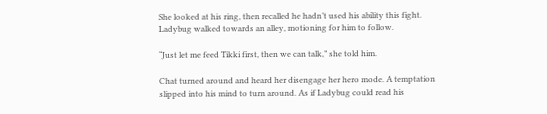She looked at his ring, then recalled he hadn’t used his ability this fight. Ladybug walked towards an alley, motioning for him to follow.

“Just let me feed Tikki first, then we can talk,” she told him.

Chat turned around and heard her disengage her hero mode. A temptation slipped into his mind to turn around. As if Ladybug could read his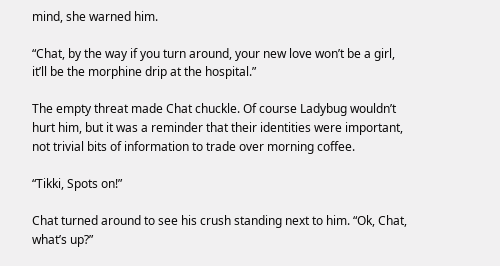mind, she warned him.

“Chat, by the way if you turn around, your new love won’t be a girl, it’ll be the morphine drip at the hospital.”

The empty threat made Chat chuckle. Of course Ladybug wouldn’t hurt him, but it was a reminder that their identities were important, not trivial bits of information to trade over morning coffee.

“Tikki, Spots on!”

Chat turned around to see his crush standing next to him. “Ok, Chat, what’s up?”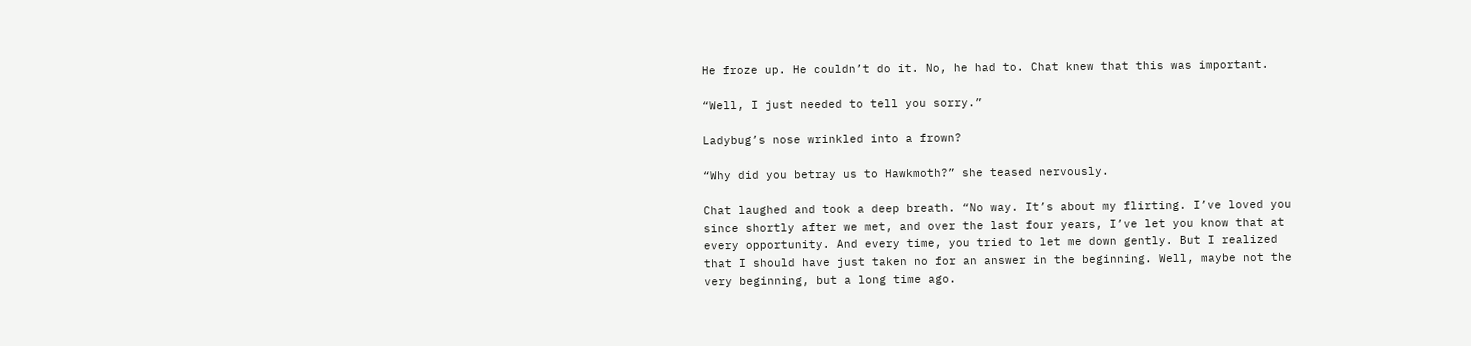He froze up. He couldn’t do it. No, he had to. Chat knew that this was important.

“Well, I just needed to tell you sorry.”

Ladybug’s nose wrinkled into a frown?

“Why did you betray us to Hawkmoth?” she teased nervously.

Chat laughed and took a deep breath. “No way. It’s about my flirting. I’ve loved you since shortly after we met, and over the last four years, I’ve let you know that at every opportunity. And every time, you tried to let me down gently. But I realized that I should have just taken no for an answer in the beginning. Well, maybe not the very beginning, but a long time ago.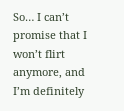So… I can’t promise that I won’t flirt anymore, and I’m definitely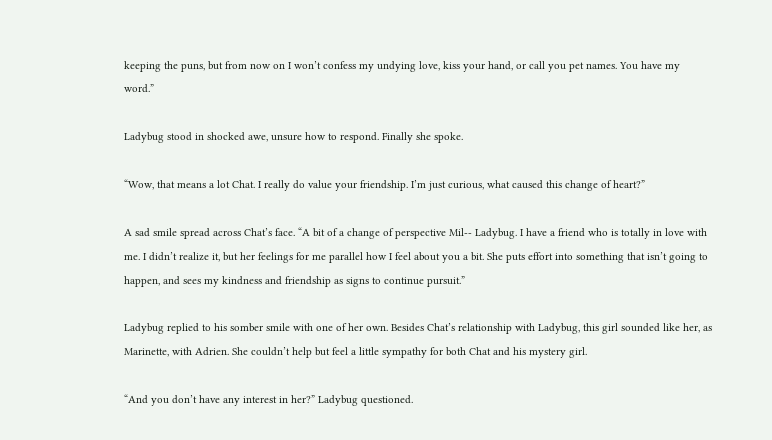keeping the puns, but from now on I won’t confess my undying love, kiss your hand, or call you pet names. You have my word.”

Ladybug stood in shocked awe, unsure how to respond. Finally she spoke.

“Wow, that means a lot Chat. I really do value your friendship. I’m just curious, what caused this change of heart?”

A sad smile spread across Chat’s face. “A bit of a change of perspective Mil-- Ladybug. I have a friend who is totally in love with me. I didn’t realize it, but her feelings for me parallel how I feel about you a bit. She puts effort into something that isn’t going to happen, and sees my kindness and friendship as signs to continue pursuit.”

Ladybug replied to his somber smile with one of her own. Besides Chat’s relationship with Ladybug, this girl sounded like her, as Marinette, with Adrien. She couldn’t help but feel a little sympathy for both Chat and his mystery girl.

“And you don’t have any interest in her?” Ladybug questioned.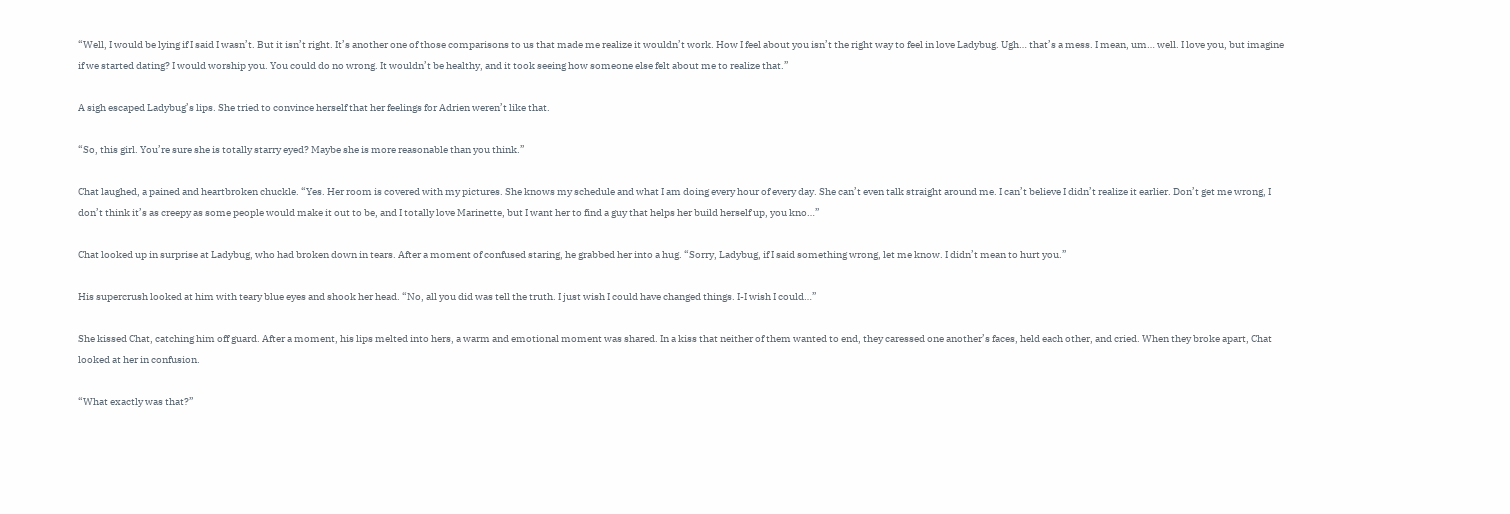“Well, I would be lying if I said I wasn’t. But it isn’t right. It’s another one of those comparisons to us that made me realize it wouldn’t work. How I feel about you isn’t the right way to feel in love Ladybug. Ugh… that’s a mess. I mean, um… well. I love you, but imagine if we started dating? I would worship you. You could do no wrong. It wouldn’t be healthy, and it took seeing how someone else felt about me to realize that.”

A sigh escaped Ladybug’s lips. She tried to convince herself that her feelings for Adrien weren’t like that.

“So, this girl. You’re sure she is totally starry eyed? Maybe she is more reasonable than you think.”

Chat laughed, a pained and heartbroken chuckle. “Yes. Her room is covered with my pictures. She knows my schedule and what I am doing every hour of every day. She can’t even talk straight around me. I can’t believe I didn’t realize it earlier. Don’t get me wrong, I don’t think it’s as creepy as some people would make it out to be, and I totally love Marinette, but I want her to find a guy that helps her build herself up, you kno…”

Chat looked up in surprise at Ladybug, who had broken down in tears. After a moment of confused staring, he grabbed her into a hug. “Sorry, Ladybug, if I said something wrong, let me know. I didn’t mean to hurt you.”

His supercrush looked at him with teary blue eyes and shook her head. “No, all you did was tell the truth. I just wish I could have changed things. I-I wish I could…”

She kissed Chat, catching him off guard. After a moment, his lips melted into hers, a warm and emotional moment was shared. In a kiss that neither of them wanted to end, they caressed one another’s faces, held each other, and cried. When they broke apart, Chat looked at her in confusion.

“What exactly was that?”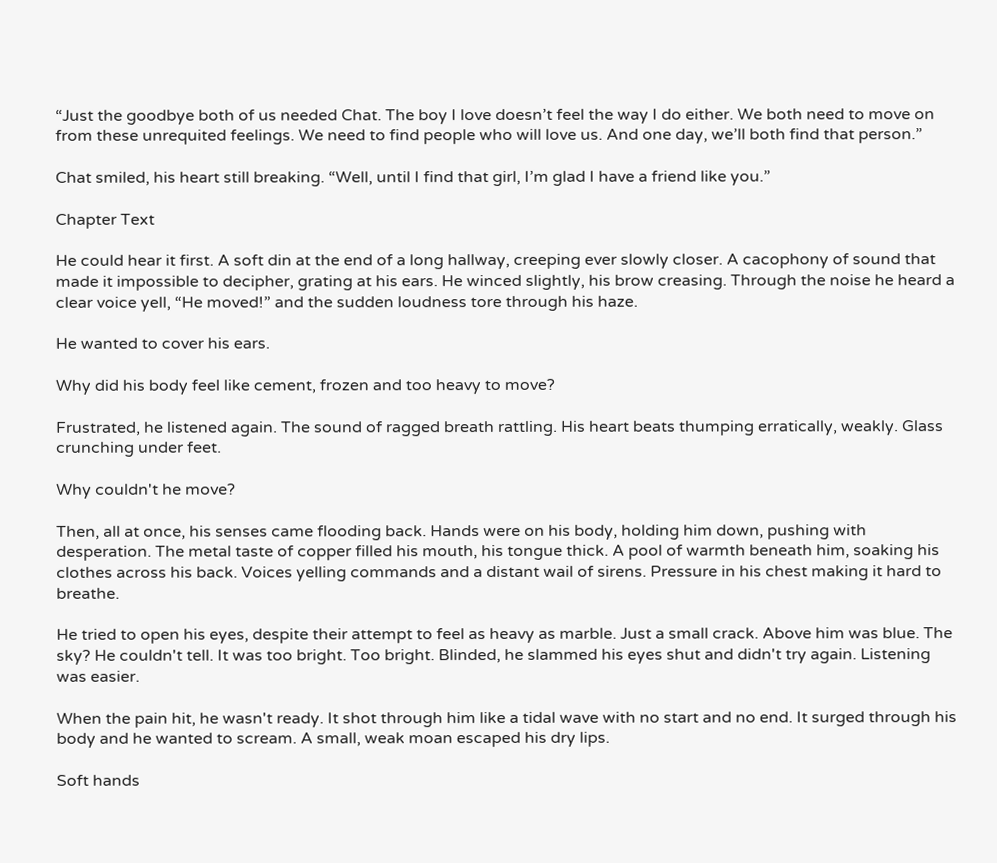“Just the goodbye both of us needed Chat. The boy I love doesn’t feel the way I do either. We both need to move on from these unrequited feelings. We need to find people who will love us. And one day, we’ll both find that person.”

Chat smiled, his heart still breaking. “Well, until I find that girl, I’m glad I have a friend like you.”

Chapter Text

He could hear it first. A soft din at the end of a long hallway, creeping ever slowly closer. A cacophony of sound that made it impossible to decipher, grating at his ears. He winced slightly, his brow creasing. Through the noise he heard a clear voice yell, “He moved!” and the sudden loudness tore through his haze.

He wanted to cover his ears.

Why did his body feel like cement, frozen and too heavy to move?

Frustrated, he listened again. The sound of ragged breath rattling. His heart beats thumping erratically, weakly. Glass crunching under feet.

Why couldn't he move?

Then, all at once, his senses came flooding back. Hands were on his body, holding him down, pushing with desperation. The metal taste of copper filled his mouth, his tongue thick. A pool of warmth beneath him, soaking his clothes across his back. Voices yelling commands and a distant wail of sirens. Pressure in his chest making it hard to breathe.

He tried to open his eyes, despite their attempt to feel as heavy as marble. Just a small crack. Above him was blue. The sky? He couldn't tell. It was too bright. Too bright. Blinded, he slammed his eyes shut and didn't try again. Listening was easier.

When the pain hit, he wasn't ready. It shot through him like a tidal wave with no start and no end. It surged through his body and he wanted to scream. A small, weak moan escaped his dry lips.

Soft hands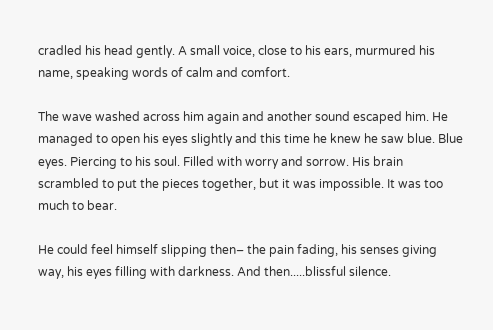cradled his head gently. A small voice, close to his ears, murmured his name, speaking words of calm and comfort.

The wave washed across him again and another sound escaped him. He managed to open his eyes slightly and this time he knew he saw blue. Blue eyes. Piercing to his soul. Filled with worry and sorrow. His brain scrambled to put the pieces together, but it was impossible. It was too much to bear.

He could feel himself slipping then– the pain fading, his senses giving way, his eyes filling with darkness. And then.....blissful silence.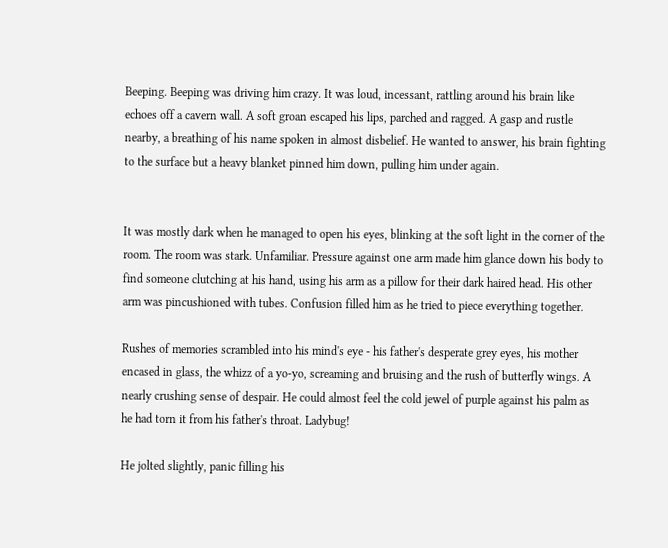Beeping. Beeping was driving him crazy. It was loud, incessant, rattling around his brain like echoes off a cavern wall. A soft groan escaped his lips, parched and ragged. A gasp and rustle nearby, a breathing of his name spoken in almost disbelief. He wanted to answer, his brain fighting to the surface but a heavy blanket pinned him down, pulling him under again.


It was mostly dark when he managed to open his eyes, blinking at the soft light in the corner of the room. The room was stark. Unfamiliar. Pressure against one arm made him glance down his body to find someone clutching at his hand, using his arm as a pillow for their dark haired head. His other arm was pincushioned with tubes. Confusion filled him as he tried to piece everything together.

Rushes of memories scrambled into his mind's eye - his father's desperate grey eyes, his mother encased in glass, the whizz of a yo-yo, screaming and bruising and the rush of butterfly wings. A nearly crushing sense of despair. He could almost feel the cold jewel of purple against his palm as he had torn it from his father's throat. Ladybug!

He jolted slightly, panic filling his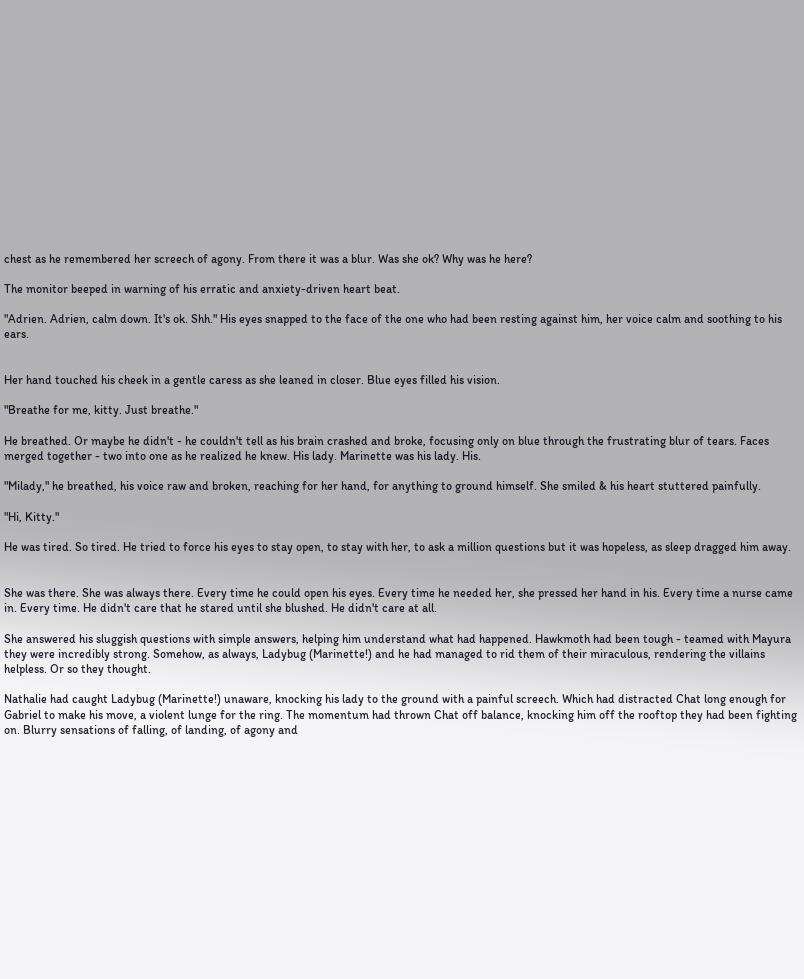chest as he remembered her screech of agony. From there it was a blur. Was she ok? Why was he here?

The monitor beeped in warning of his erratic and anxiety-driven heart beat.

"Adrien. Adrien, calm down. It's ok. Shh." His eyes snapped to the face of the one who had been resting against him, her voice calm and soothing to his ears.


Her hand touched his cheek in a gentle caress as she leaned in closer. Blue eyes filled his vision.

"Breathe for me, kitty. Just breathe."

He breathed. Or maybe he didn't - he couldn't tell as his brain crashed and broke, focusing only on blue through the frustrating blur of tears. Faces merged together - two into one as he realized he knew. His lady. Marinette was his lady. His.

"Milady," he breathed, his voice raw and broken, reaching for her hand, for anything to ground himself. She smiled & his heart stuttered painfully.

"Hi, Kitty."

He was tired. So tired. He tried to force his eyes to stay open, to stay with her, to ask a million questions but it was hopeless, as sleep dragged him away.


She was there. She was always there. Every time he could open his eyes. Every time he needed her, she pressed her hand in his. Every time a nurse came in. Every time. He didn't care that he stared until she blushed. He didn't care at all.

She answered his sluggish questions with simple answers, helping him understand what had happened. Hawkmoth had been tough - teamed with Mayura they were incredibly strong. Somehow, as always, Ladybug (Marinette!) and he had managed to rid them of their miraculous, rendering the villains helpless. Or so they thought.

Nathalie had caught Ladybug (Marinette!) unaware, knocking his lady to the ground with a painful screech. Which had distracted Chat long enough for Gabriel to make his move, a violent lunge for the ring. The momentum had thrown Chat off balance, knocking him off the rooftop they had been fighting on. Blurry sensations of falling, of landing, of agony and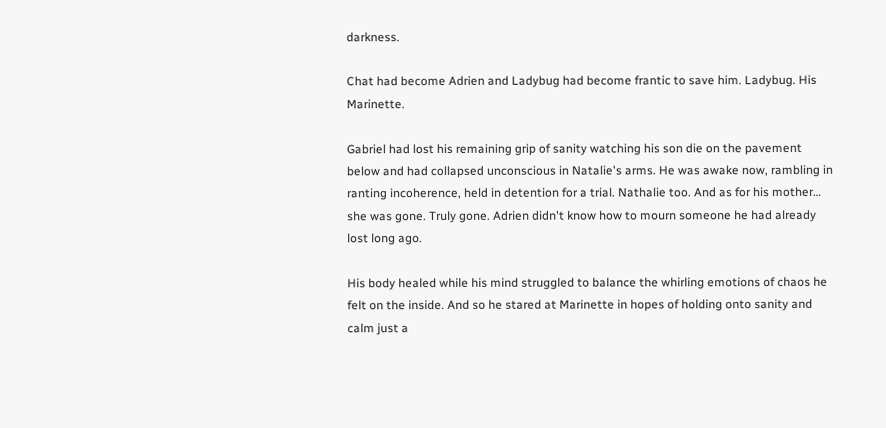darkness.

Chat had become Adrien and Ladybug had become frantic to save him. Ladybug. His Marinette.

Gabriel had lost his remaining grip of sanity watching his son die on the pavement below and had collapsed unconscious in Natalie's arms. He was awake now, rambling in ranting incoherence, held in detention for a trial. Nathalie too. And as for his mother… she was gone. Truly gone. Adrien didn't know how to mourn someone he had already lost long ago.

His body healed while his mind struggled to balance the whirling emotions of chaos he felt on the inside. And so he stared at Marinette in hopes of holding onto sanity and calm just a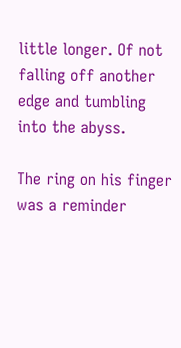little longer. Of not falling off another edge and tumbling into the abyss.

The ring on his finger was a reminder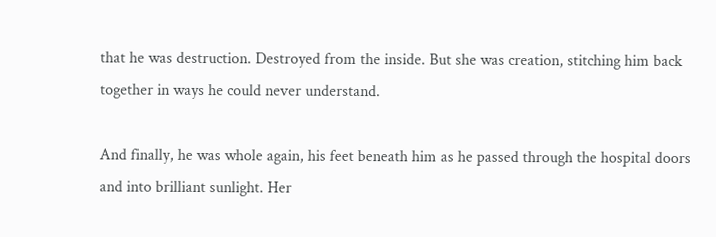that he was destruction. Destroyed from the inside. But she was creation, stitching him back together in ways he could never understand.

And finally, he was whole again, his feet beneath him as he passed through the hospital doors and into brilliant sunlight. Her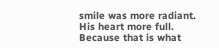smile was more radiant. His heart more full. Because that is what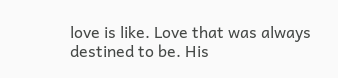love is like. Love that was always destined to be. His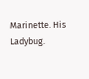Marinette. His Ladybug.